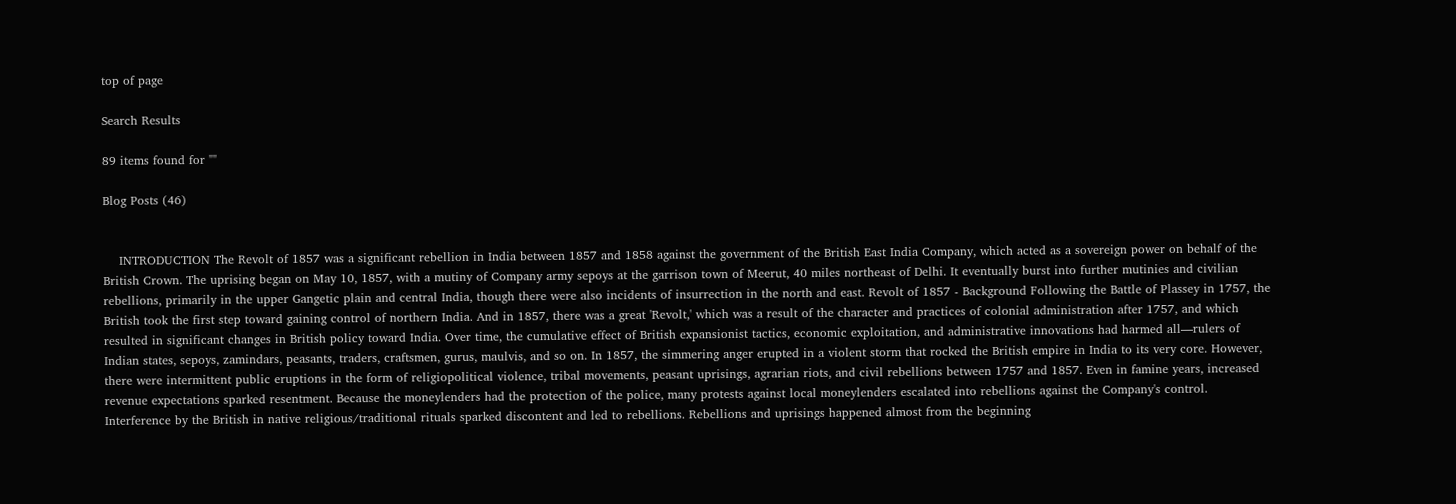top of page

Search Results

89 items found for ""

Blog Posts (46)


    INTRODUCTION The Revolt of 1857 was a significant rebellion in India between 1857 and 1858 against the government of the British East India Company, which acted as a sovereign power on behalf of the British Crown. The uprising began on May 10, 1857, with a mutiny of Company army sepoys at the garrison town of Meerut, 40 miles northeast of Delhi. It eventually burst into further mutinies and civilian rebellions, primarily in the upper Gangetic plain and central India, though there were also incidents of insurrection in the north and east. Revolt of 1857 - Background Following the Battle of Plassey in 1757, the British took the first step toward gaining control of northern India. And in 1857, there was a great 'Revolt,' which was a result of the character and practices of colonial administration after 1757, and which resulted in significant changes in British policy toward India. Over time, the cumulative effect of British expansionist tactics, economic exploitation, and administrative innovations had harmed all—rulers of Indian states, sepoys, zamindars, peasants, traders, craftsmen, gurus, maulvis, and so on. In 1857, the simmering anger erupted in a violent storm that rocked the British empire in India to its very core. However, there were intermittent public eruptions in the form of religiopolitical violence, tribal movements, peasant uprisings, agrarian riots, and civil rebellions between 1757 and 1857. Even in famine years, increased revenue expectations sparked resentment. Because the moneylenders had the protection of the police, many protests against local moneylenders escalated into rebellions against the Company's control. Interference by the British in native religious/traditional rituals sparked discontent and led to rebellions. Rebellions and uprisings happened almost from the beginning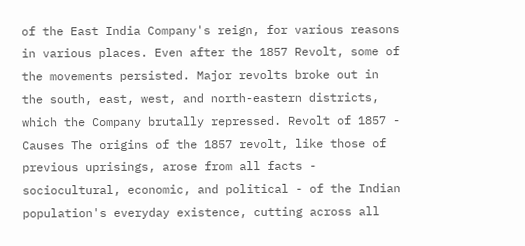of the East India Company's reign, for various reasons in various places. Even after the 1857 Revolt, some of the movements persisted. Major revolts broke out in the south, east, west, and north-eastern districts, which the Company brutally repressed. Revolt of 1857 - Causes The origins of the 1857 revolt, like those of previous uprisings, arose from all facts - sociocultural, economic, and political - of the Indian population's everyday existence, cutting across all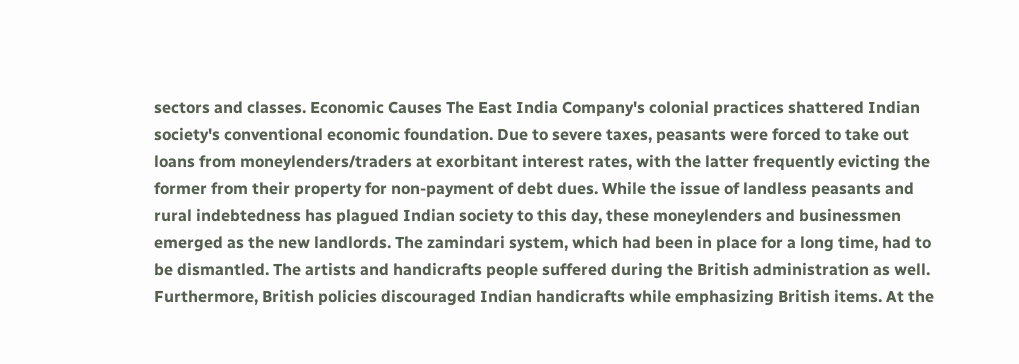sectors and classes. Economic Causes The East India Company's colonial practices shattered Indian society's conventional economic foundation. Due to severe taxes, peasants were forced to take out loans from moneylenders/traders at exorbitant interest rates, with the latter frequently evicting the former from their property for non-payment of debt dues. While the issue of landless peasants and rural indebtedness has plagued Indian society to this day, these moneylenders and businessmen emerged as the new landlords. The zamindari system, which had been in place for a long time, had to be dismantled. The artists and handicrafts people suffered during the British administration as well. Furthermore, British policies discouraged Indian handicrafts while emphasizing British items. At the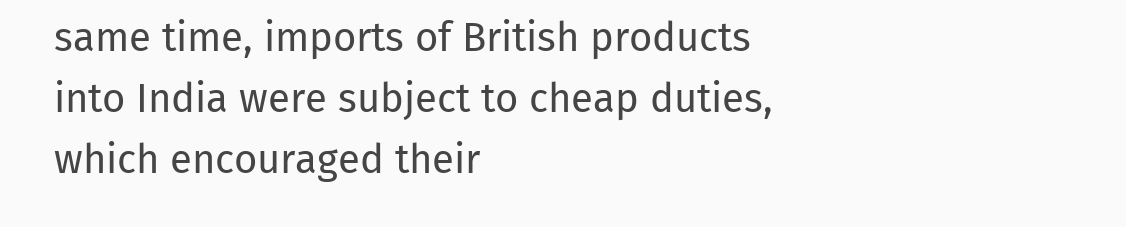same time, imports of British products into India were subject to cheap duties, which encouraged their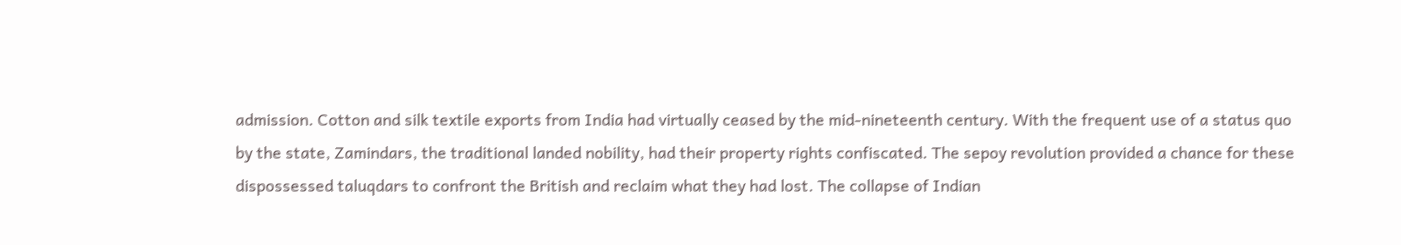admission. Cotton and silk textile exports from India had virtually ceased by the mid-nineteenth century. With the frequent use of a status quo by the state, Zamindars, the traditional landed nobility, had their property rights confiscated. The sepoy revolution provided a chance for these dispossessed taluqdars to confront the British and reclaim what they had lost. The collapse of Indian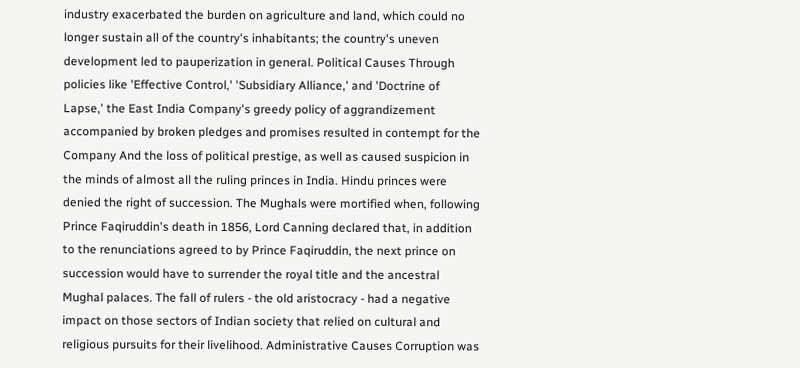industry exacerbated the burden on agriculture and land, which could no longer sustain all of the country's inhabitants; the country's uneven development led to pauperization in general. Political Causes Through policies like 'Effective Control,' 'Subsidiary Alliance,' and 'Doctrine of Lapse,' the East India Company's greedy policy of aggrandizement accompanied by broken pledges and promises resulted in contempt for the Company And the loss of political prestige, as well as caused suspicion in the minds of almost all the ruling princes in India. Hindu princes were denied the right of succession. The Mughals were mortified when, following Prince Faqiruddin's death in 1856, Lord Canning declared that, in addition to the renunciations agreed to by Prince Faqiruddin, the next prince on succession would have to surrender the royal title and the ancestral Mughal palaces. The fall of rulers - the old aristocracy - had a negative impact on those sectors of Indian society that relied on cultural and religious pursuits for their livelihood. Administrative Causes Corruption was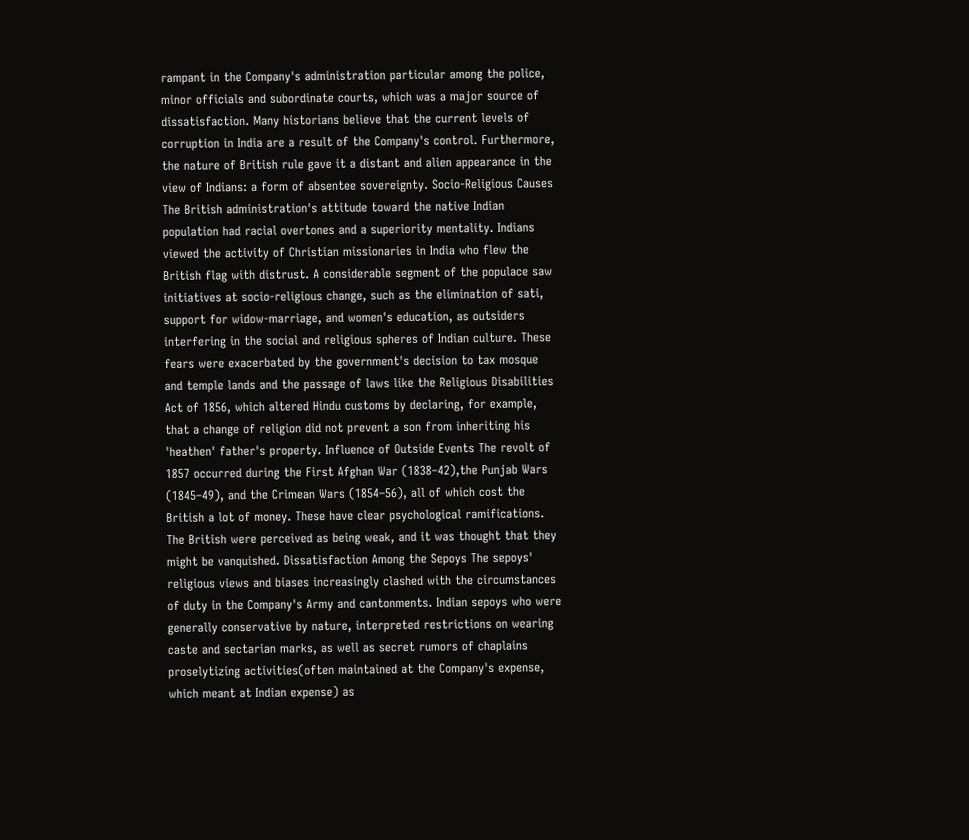rampant in the Company's administration particular among the police, minor officials and subordinate courts, which was a major source of dissatisfaction. Many historians believe that the current levels of corruption in India are a result of the Company's control. Furthermore, the nature of British rule gave it a distant and alien appearance in the view of Indians: a form of absentee sovereignty. Socio-Religious Causes The British administration's attitude toward the native Indian population had racial overtones and a superiority mentality. Indians viewed the activity of Christian missionaries in India who flew the British flag with distrust. A considerable segment of the populace saw initiatives at socio-religious change, such as the elimination of sati, support for widow-marriage, and women's education, as outsiders interfering in the social and religious spheres of Indian culture. These fears were exacerbated by the government's decision to tax mosque and temple lands and the passage of laws like the Religious Disabilities Act of 1856, which altered Hindu customs by declaring, for example, that a change of religion did not prevent a son from inheriting his 'heathen' father's property. Influence of Outside Events The revolt of 1857 occurred during the First Afghan War (1838–42),the Punjab Wars (1845–49), and the Crimean Wars (1854–56), all of which cost the British a lot of money. These have clear psychological ramifications. The British were perceived as being weak, and it was thought that they might be vanquished. Dissatisfaction Among the Sepoys The sepoys' religious views and biases increasingly clashed with the circumstances of duty in the Company's Army and cantonments. Indian sepoys who were generally conservative by nature, interpreted restrictions on wearing caste and sectarian marks, as well as secret rumors of chaplains proselytizing activities(often maintained at the Company's expense, which meant at Indian expense) as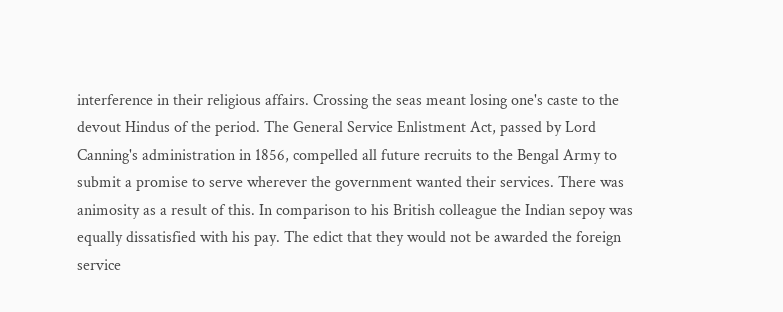interference in their religious affairs. Crossing the seas meant losing one's caste to the devout Hindus of the period. The General Service Enlistment Act, passed by Lord Canning's administration in 1856, compelled all future recruits to the Bengal Army to submit a promise to serve wherever the government wanted their services. There was animosity as a result of this. In comparison to his British colleague the Indian sepoy was equally dissatisfied with his pay. The edict that they would not be awarded the foreign service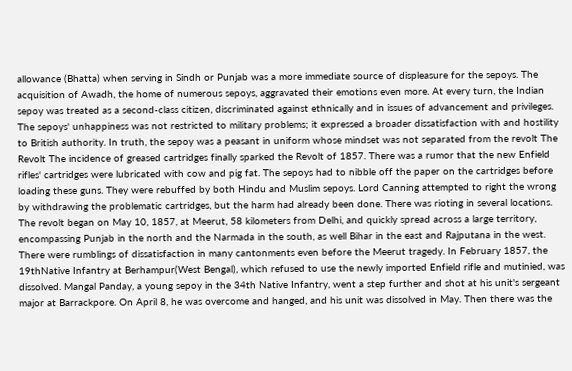allowance (Bhatta) when serving in Sindh or Punjab was a more immediate source of displeasure for the sepoys. The acquisition of Awadh, the home of numerous sepoys, aggravated their emotions even more. At every turn, the Indian sepoy was treated as a second-class citizen, discriminated against ethnically and in issues of advancement and privileges. The sepoys' unhappiness was not restricted to military problems; it expressed a broader dissatisfaction with and hostility to British authority. In truth, the sepoy was a peasant in uniform whose mindset was not separated from the revolt The Revolt The incidence of greased cartridges finally sparked the Revolt of 1857. There was a rumor that the new Enfield rifles' cartridges were lubricated with cow and pig fat. The sepoys had to nibble off the paper on the cartridges before loading these guns. They were rebuffed by both Hindu and Muslim sepoys. Lord Canning attempted to right the wrong by withdrawing the problematic cartridges, but the harm had already been done. There was rioting in several locations. The revolt began on May 10, 1857, at Meerut, 58 kilometers from Delhi, and quickly spread across a large territory, encompassing Punjab in the north and the Narmada in the south, as well Bihar in the east and Rajputana in the west. There were rumblings of dissatisfaction in many cantonments even before the Meerut tragedy. In February 1857, the 19thNative Infantry at Berhampur(West Bengal), which refused to use the newly imported Enfield rifle and mutinied, was dissolved. Mangal Panday, a young sepoy in the 34th Native Infantry, went a step further and shot at his unit's sergeant major at Barrackpore. On April 8, he was overcome and hanged, and his unit was dissolved in May. Then there was the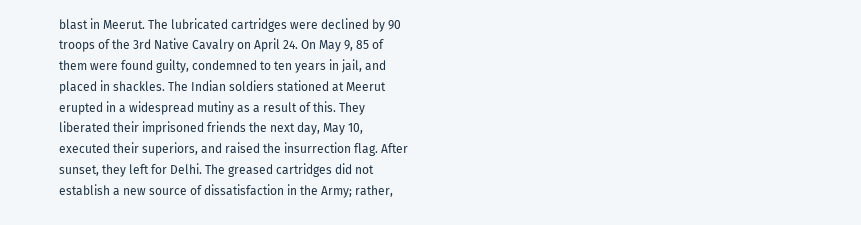blast in Meerut. The lubricated cartridges were declined by 90 troops of the 3rd Native Cavalry on April 24. On May 9, 85 of them were found guilty, condemned to ten years in jail, and placed in shackles. The Indian soldiers stationed at Meerut erupted in a widespread mutiny as a result of this. They liberated their imprisoned friends the next day, May 10, executed their superiors, and raised the insurrection flag. After sunset, they left for Delhi. The greased cartridges did not establish a new source of dissatisfaction in the Army; rather,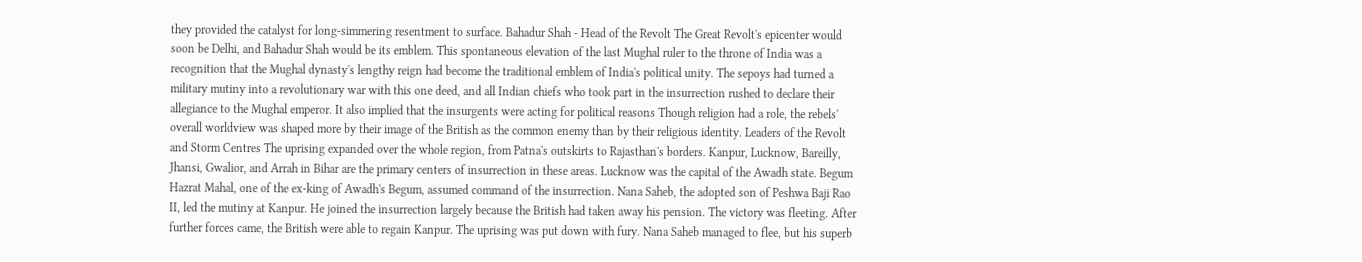they provided the catalyst for long-simmering resentment to surface. Bahadur Shah - Head of the Revolt The Great Revolt's epicenter would soon be Delhi, and Bahadur Shah would be its emblem. This spontaneous elevation of the last Mughal ruler to the throne of India was a recognition that the Mughal dynasty's lengthy reign had become the traditional emblem of India's political unity. The sepoys had turned a military mutiny into a revolutionary war with this one deed, and all Indian chiefs who took part in the insurrection rushed to declare their allegiance to the Mughal emperor. It also implied that the insurgents were acting for political reasons Though religion had a role, the rebels' overall worldview was shaped more by their image of the British as the common enemy than by their religious identity. Leaders of the Revolt and Storm Centres The uprising expanded over the whole region, from Patna's outskirts to Rajasthan's borders. Kanpur, Lucknow, Bareilly, Jhansi, Gwalior, and Arrah in Bihar are the primary centers of insurrection in these areas. Lucknow was the capital of the Awadh state. Begum Hazrat Mahal, one of the ex-king of Awadh's Begum, assumed command of the insurrection. Nana Saheb, the adopted son of Peshwa Baji Rao II, led the mutiny at Kanpur. He joined the insurrection largely because the British had taken away his pension. The victory was fleeting. After further forces came, the British were able to regain Kanpur. The uprising was put down with fury. Nana Saheb managed to flee, but his superb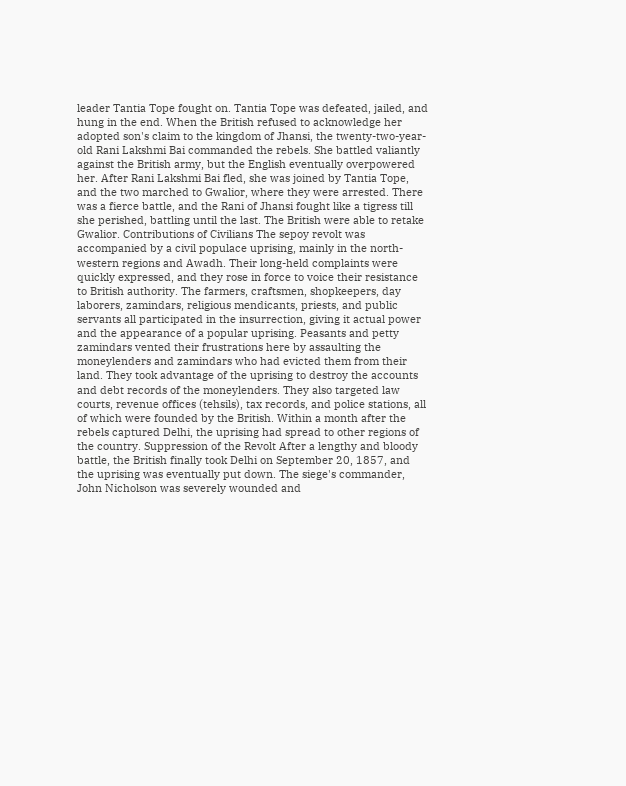leader Tantia Tope fought on. Tantia Tope was defeated, jailed, and hung in the end. When the British refused to acknowledge her adopted son's claim to the kingdom of Jhansi, the twenty-two-year-old Rani Lakshmi Bai commanded the rebels. She battled valiantly against the British army, but the English eventually overpowered her. After Rani Lakshmi Bai fled, she was joined by Tantia Tope, and the two marched to Gwalior, where they were arrested. There was a fierce battle, and the Rani of Jhansi fought like a tigress till she perished, battling until the last. The British were able to retake Gwalior. Contributions of Civilians The sepoy revolt was accompanied by a civil populace uprising, mainly in the north-western regions and Awadh. Their long-held complaints were quickly expressed, and they rose in force to voice their resistance to British authority. The farmers, craftsmen, shopkeepers, day laborers, zamindars, religious mendicants, priests, and public servants all participated in the insurrection, giving it actual power and the appearance of a popular uprising. Peasants and petty zamindars vented their frustrations here by assaulting the moneylenders and zamindars who had evicted them from their land. They took advantage of the uprising to destroy the accounts and debt records of the moneylenders. They also targeted law courts, revenue offices (tehsils), tax records, and police stations, all of which were founded by the British. Within a month after the rebels captured Delhi, the uprising had spread to other regions of the country. Suppression of the Revolt After a lengthy and bloody battle, the British finally took Delhi on September 20, 1857, and the uprising was eventually put down. The siege's commander, John Nicholson was severely wounded and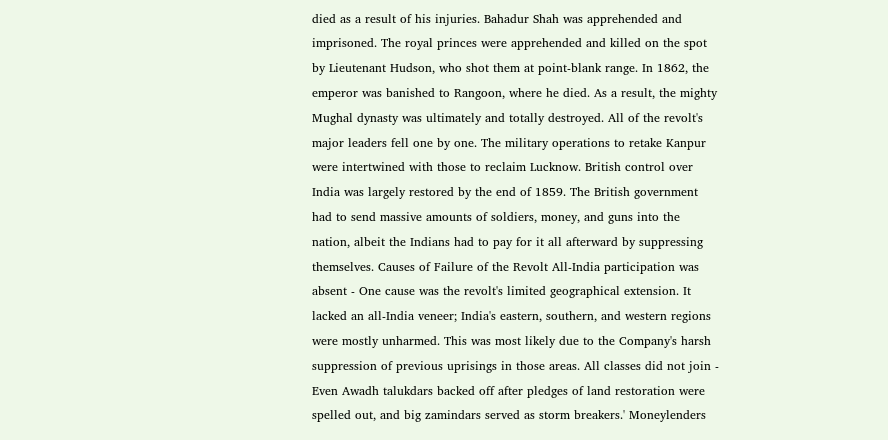died as a result of his injuries. Bahadur Shah was apprehended and imprisoned. The royal princes were apprehended and killed on the spot by Lieutenant Hudson, who shot them at point-blank range. In 1862, the emperor was banished to Rangoon, where he died. As a result, the mighty Mughal dynasty was ultimately and totally destroyed. All of the revolt's major leaders fell one by one. The military operations to retake Kanpur were intertwined with those to reclaim Lucknow. British control over India was largely restored by the end of 1859. The British government had to send massive amounts of soldiers, money, and guns into the nation, albeit the Indians had to pay for it all afterward by suppressing themselves. Causes of Failure of the Revolt All-India participation was absent - One cause was the revolt's limited geographical extension. It lacked an all-India veneer; India's eastern, southern, and western regions were mostly unharmed. This was most likely due to the Company's harsh suppression of previous uprisings in those areas. All classes did not join - Even Awadh talukdars backed off after pledges of land restoration were spelled out, and big zamindars served as storm breakers.' Moneylenders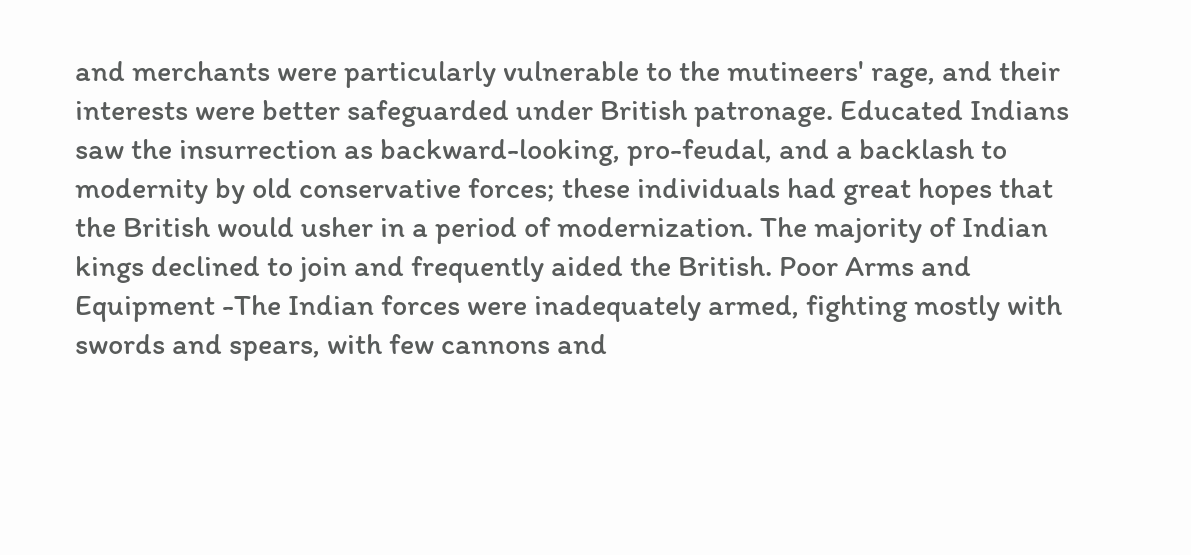and merchants were particularly vulnerable to the mutineers' rage, and their interests were better safeguarded under British patronage. Educated Indians saw the insurrection as backward-looking, pro-feudal, and a backlash to modernity by old conservative forces; these individuals had great hopes that the British would usher in a period of modernization. The majority of Indian kings declined to join and frequently aided the British. Poor Arms and Equipment -The Indian forces were inadequately armed, fighting mostly with swords and spears, with few cannons and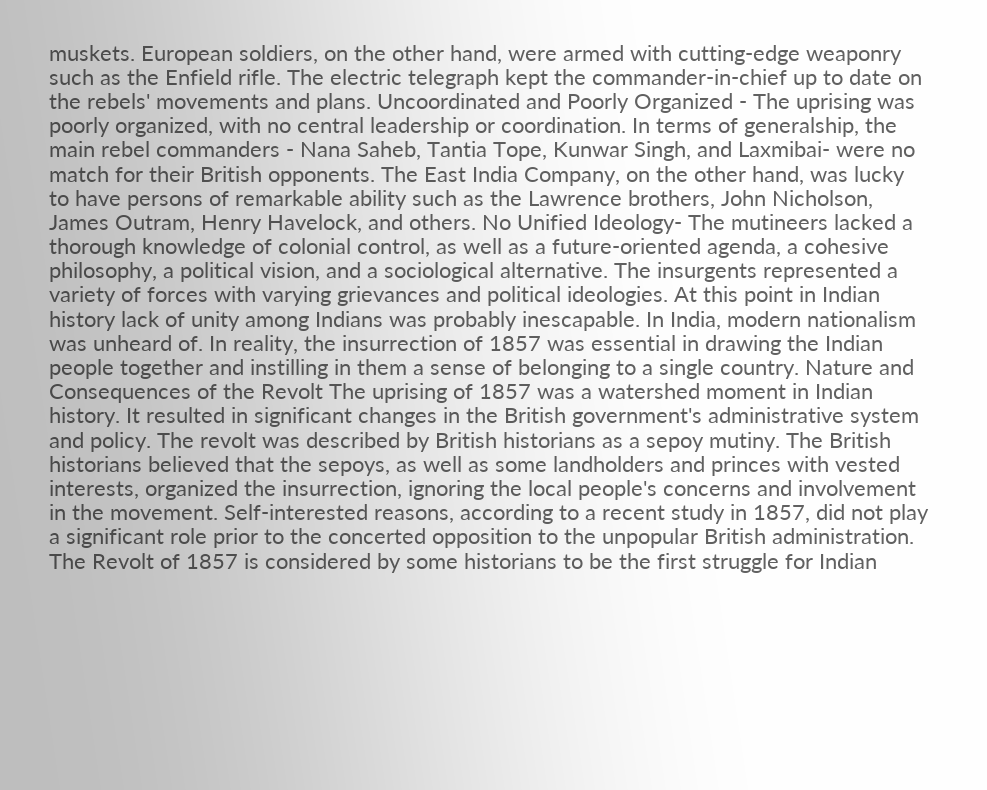muskets. European soldiers, on the other hand, were armed with cutting-edge weaponry such as the Enfield rifle. The electric telegraph kept the commander-in-chief up to date on the rebels' movements and plans. Uncoordinated and Poorly Organized - The uprising was poorly organized, with no central leadership or coordination. In terms of generalship, the main rebel commanders - Nana Saheb, Tantia Tope, Kunwar Singh, and Laxmibai- were no match for their British opponents. The East India Company, on the other hand, was lucky to have persons of remarkable ability such as the Lawrence brothers, John Nicholson, James Outram, Henry Havelock, and others. No Unified Ideology- The mutineers lacked a thorough knowledge of colonial control, as well as a future-oriented agenda, a cohesive philosophy, a political vision, and a sociological alternative. The insurgents represented a variety of forces with varying grievances and political ideologies. At this point in Indian history lack of unity among Indians was probably inescapable. In India, modern nationalism was unheard of. In reality, the insurrection of 1857 was essential in drawing the Indian people together and instilling in them a sense of belonging to a single country. Nature and Consequences of the Revolt The uprising of 1857 was a watershed moment in Indian history. It resulted in significant changes in the British government's administrative system and policy. The revolt was described by British historians as a sepoy mutiny. The British historians believed that the sepoys, as well as some landholders and princes with vested interests, organized the insurrection, ignoring the local people's concerns and involvement in the movement. Self-interested reasons, according to a recent study in 1857, did not play a significant role prior to the concerted opposition to the unpopular British administration. The Revolt of 1857 is considered by some historians to be the first struggle for Indian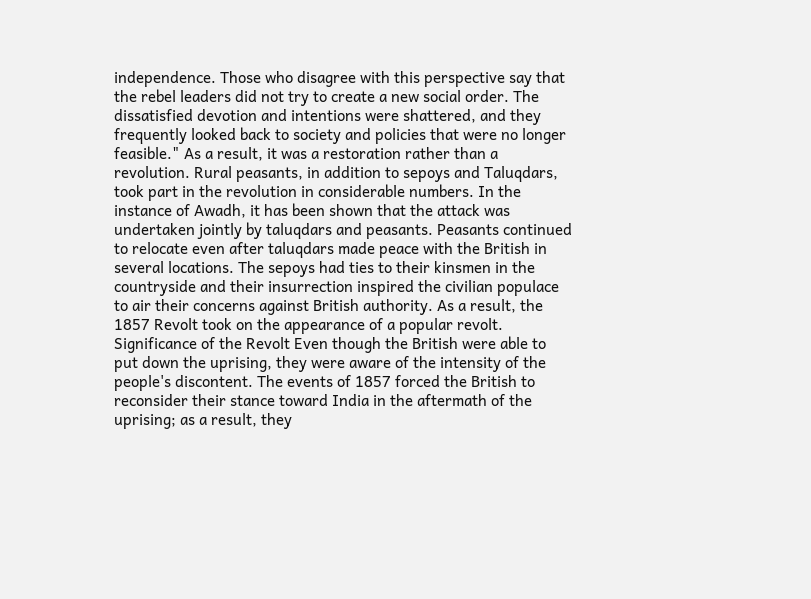independence. Those who disagree with this perspective say that the rebel leaders did not try to create a new social order. The dissatisfied devotion and intentions were shattered, and they frequently looked back to society and policies that were no longer feasible." As a result, it was a restoration rather than a revolution. Rural peasants, in addition to sepoys and Taluqdars, took part in the revolution in considerable numbers. In the instance of Awadh, it has been shown that the attack was undertaken jointly by taluqdars and peasants. Peasants continued to relocate even after taluqdars made peace with the British in several locations. The sepoys had ties to their kinsmen in the countryside and their insurrection inspired the civilian populace to air their concerns against British authority. As a result, the 1857 Revolt took on the appearance of a popular revolt. Significance of the Revolt Even though the British were able to put down the uprising, they were aware of the intensity of the people's discontent. The events of 1857 forced the British to reconsider their stance toward India in the aftermath of the uprising; as a result, they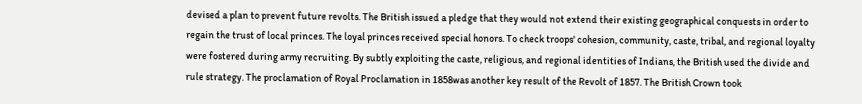devised a plan to prevent future revolts. The British issued a pledge that they would not extend their existing geographical conquests in order to regain the trust of local princes. The loyal princes received special honors. To check troops' cohesion, community, caste, tribal, and regional loyalty were fostered during army recruiting. By subtly exploiting the caste, religious, and regional identities of Indians, the British used the divide and rule strategy. The proclamation of Royal Proclamation in 1858was another key result of the Revolt of 1857. The British Crown took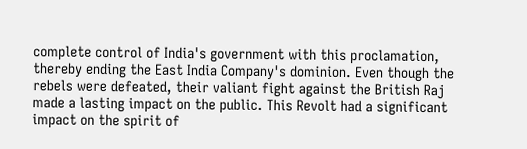complete control of India's government with this proclamation, thereby ending the East India Company's dominion. Even though the rebels were defeated, their valiant fight against the British Raj made a lasting impact on the public. This Revolt had a significant impact on the spirit of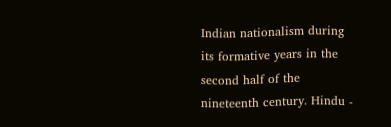Indian nationalism during its formative years in the second half of the nineteenth century. Hindu -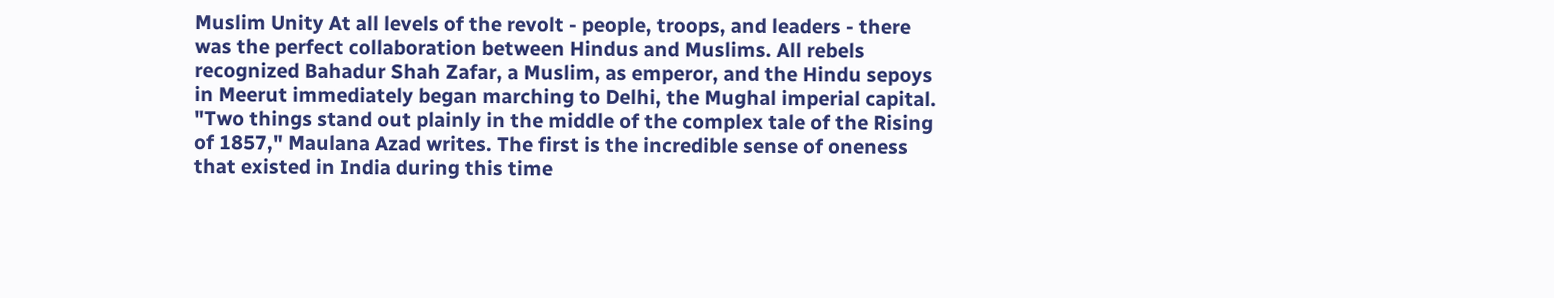Muslim Unity At all levels of the revolt - people, troops, and leaders - there was the perfect collaboration between Hindus and Muslims. All rebels recognized Bahadur Shah Zafar, a Muslim, as emperor, and the Hindu sepoys in Meerut immediately began marching to Delhi, the Mughal imperial capital. "Two things stand out plainly in the middle of the complex tale of the Rising of 1857," Maulana Azad writes. The first is the incredible sense of oneness that existed in India during this time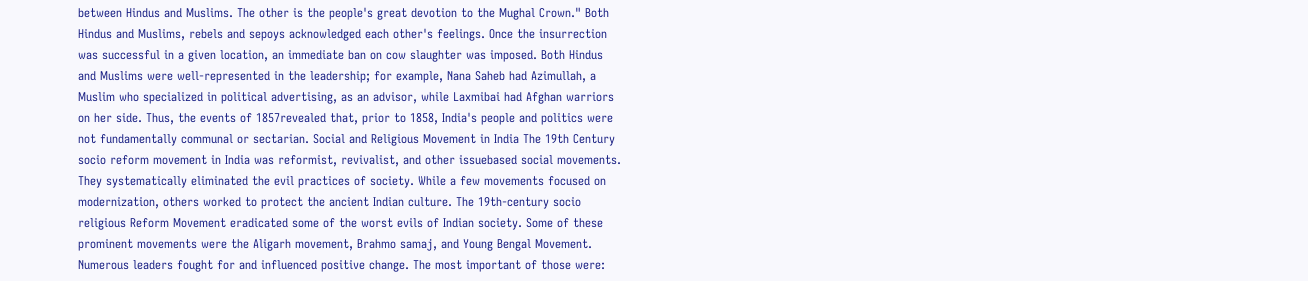between Hindus and Muslims. The other is the people's great devotion to the Mughal Crown." Both Hindus and Muslims, rebels and sepoys acknowledged each other's feelings. Once the insurrection was successful in a given location, an immediate ban on cow slaughter was imposed. Both Hindus and Muslims were well-represented in the leadership; for example, Nana Saheb had Azimullah, a Muslim who specialized in political advertising, as an advisor, while Laxmibai had Afghan warriors on her side. Thus, the events of 1857revealed that, prior to 1858, India's people and politics were not fundamentally communal or sectarian. Social and Religious Movement in India The 19th Century socio reform movement in India was reformist, revivalist, and other issuebased social movements. They systematically eliminated the evil practices of society. While a few movements focused on modernization, others worked to protect the ancient Indian culture. The 19th-century socio religious Reform Movement eradicated some of the worst evils of Indian society. Some of these prominent movements were the Aligarh movement, Brahmo samaj, and Young Bengal Movement. Numerous leaders fought for and influenced positive change. The most important of those were: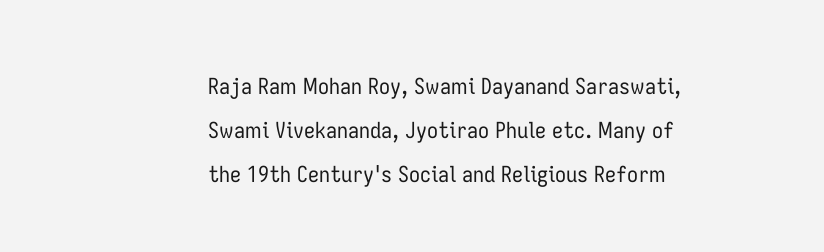Raja Ram Mohan Roy, Swami Dayanand Saraswati, Swami Vivekananda, Jyotirao Phule etc. Many of the 19th Century's Social and Religious Reform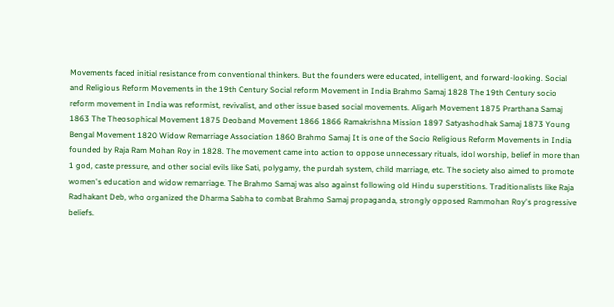Movements faced initial resistance from conventional thinkers. But the founders were educated, intelligent, and forward-looking. Social and Religious Reform Movements in the 19th Century Social reform Movement in India Brahmo Samaj 1828 The 19th Century socio reform movement in India was reformist, revivalist, and other issue based social movements. Aligarh Movement 1875 Prarthana Samaj 1863 The Theosophical Movement 1875 Deoband Movement 1866 1866 Ramakrishna Mission 1897 Satyashodhak Samaj 1873 Young Bengal Movement 1820 Widow Remarriage Association 1860 Brahmo Samaj It is one of the Socio Religious Reform Movements in India founded by Raja Ram Mohan Roy in 1828. The movement came into action to oppose unnecessary rituals, idol worship, belief in more than 1 god, caste pressure, and other social evils like Sati, polygamy, the purdah system, child marriage, etc. The society also aimed to promote women's education and widow remarriage. The Brahmo Samaj was also against following old Hindu superstitions. Traditionalists like Raja Radhakant Deb, who organized the Dharma Sabha to combat Brahmo Samaj propaganda, strongly opposed Rammohan Roy's progressive beliefs.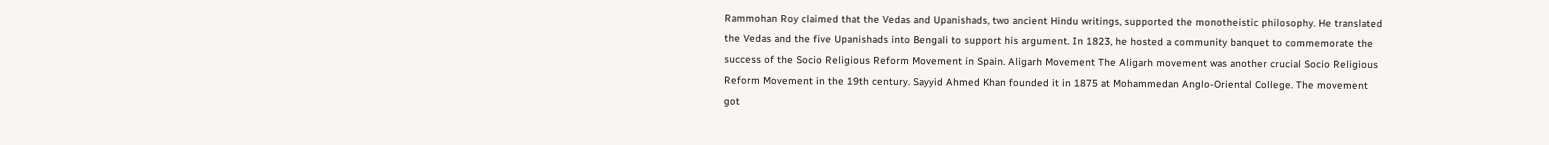Rammohan Roy claimed that the Vedas and Upanishads, two ancient Hindu writings, supported the monotheistic philosophy. He translated the Vedas and the five Upanishads into Bengali to support his argument. In 1823, he hosted a community banquet to commemorate the success of the Socio Religious Reform Movement in Spain. Aligarh Movement The Aligarh movement was another crucial Socio Religious Reform Movement in the 19th century. Sayyid Ahmed Khan founded it in 1875 at Mohammedan Anglo-Oriental College. The movement got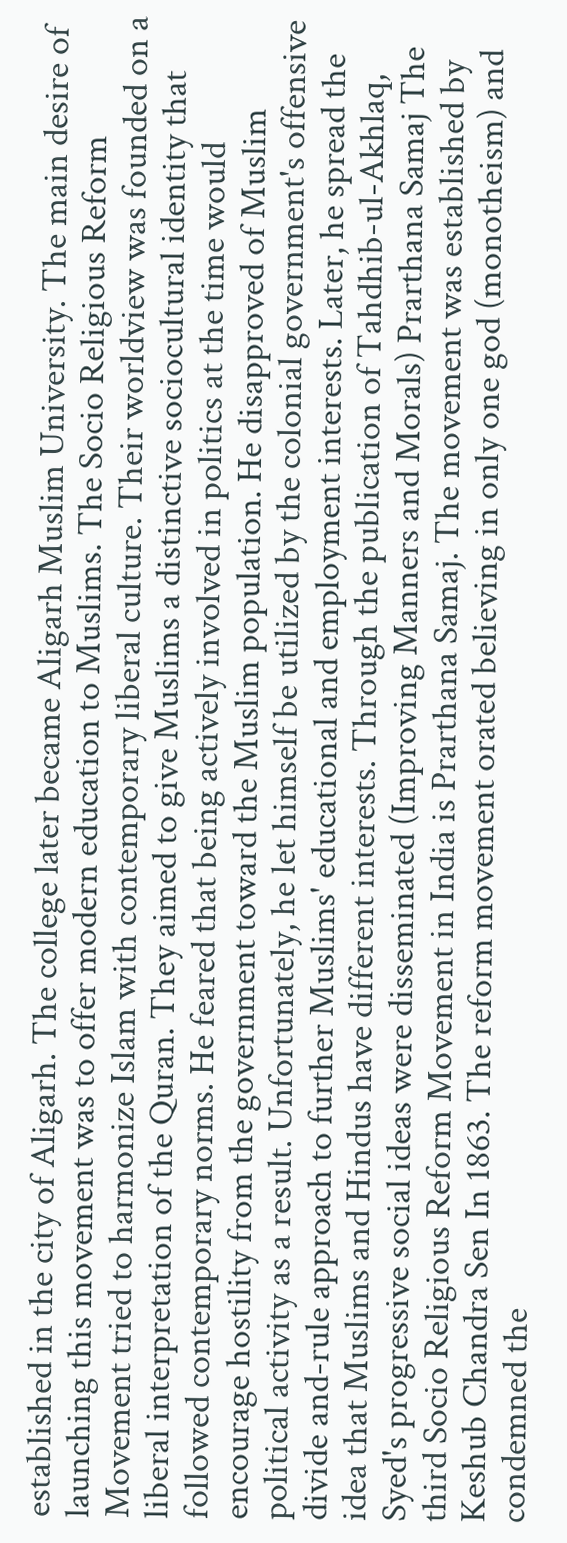established in the city of Aligarh. The college later became Aligarh Muslim University. The main desire of launching this movement was to offer modern education to Muslims. The Socio Religious Reform Movement tried to harmonize Islam with contemporary liberal culture. Their worldview was founded on a liberal interpretation of the Quran. They aimed to give Muslims a distinctive sociocultural identity that followed contemporary norms. He feared that being actively involved in politics at the time would encourage hostility from the government toward the Muslim population. He disapproved of Muslim political activity as a result. Unfortunately, he let himself be utilized by the colonial government's offensive divide and-rule approach to further Muslims' educational and employment interests. Later, he spread the idea that Muslims and Hindus have different interests. Through the publication of Tahdhib-ul-Akhlaq, Syed's progressive social ideas were disseminated (Improving Manners and Morals) Prarthana Samaj The third Socio Religious Reform Movement in India is Prarthana Samaj. The movement was established by Keshub Chandra Sen In 1863. The reform movement orated believing in only one god (monotheism) and condemned the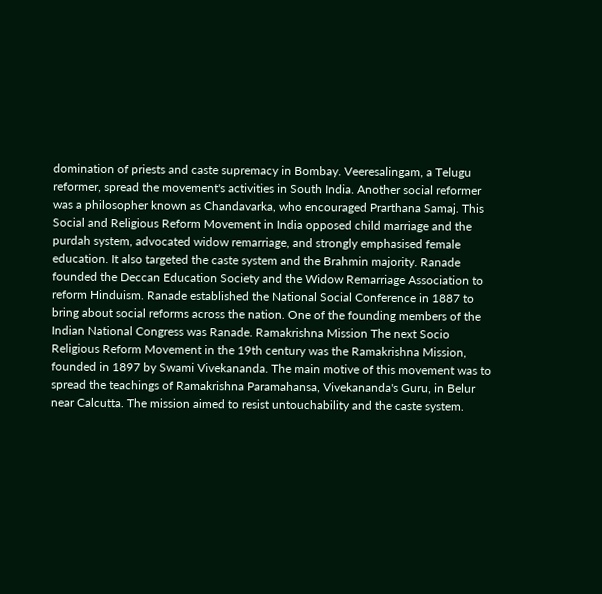domination of priests and caste supremacy in Bombay. Veeresalingam, a Telugu reformer, spread the movement's activities in South India. Another social reformer was a philosopher known as Chandavarka, who encouraged Prarthana Samaj. This Social and Religious Reform Movement in India opposed child marriage and the purdah system, advocated widow remarriage, and strongly emphasised female education. It also targeted the caste system and the Brahmin majority. Ranade founded the Deccan Education Society and the Widow Remarriage Association to reform Hinduism. Ranade established the National Social Conference in 1887 to bring about social reforms across the nation. One of the founding members of the Indian National Congress was Ranade. Ramakrishna Mission The next Socio Religious Reform Movement in the 19th century was the Ramakrishna Mission, founded in 1897 by Swami Vivekananda. The main motive of this movement was to spread the teachings of Ramakrishna Paramahansa, Vivekananda's Guru, in Belur near Calcutta. The mission aimed to resist untouchability and the caste system.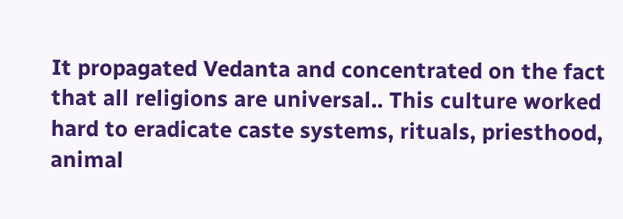It propagated Vedanta and concentrated on the fact that all religions are universal.. This culture worked hard to eradicate caste systems, rituals, priesthood, animal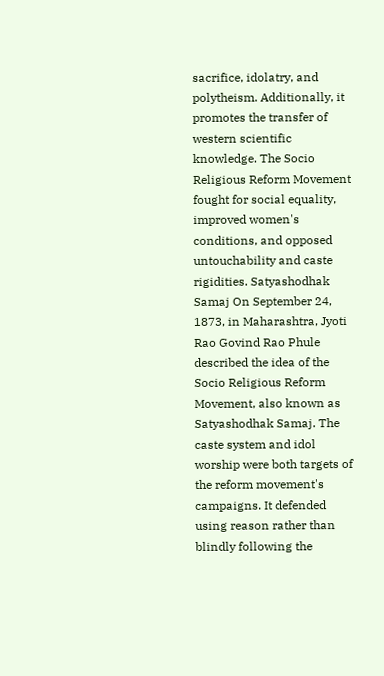sacrifice, idolatry, and polytheism. Additionally, it promotes the transfer of western scientific knowledge. The Socio Religious Reform Movement fought for social equality, improved women's conditions, and opposed untouchability and caste rigidities. Satyashodhak Samaj On September 24, 1873, in Maharashtra, Jyoti Rao Govind Rao Phule described the idea of the Socio Religious Reform Movement, also known as Satyashodhak Samaj. The caste system and idol worship were both targets of the reform movement's campaigns. It defended using reason rather than blindly following the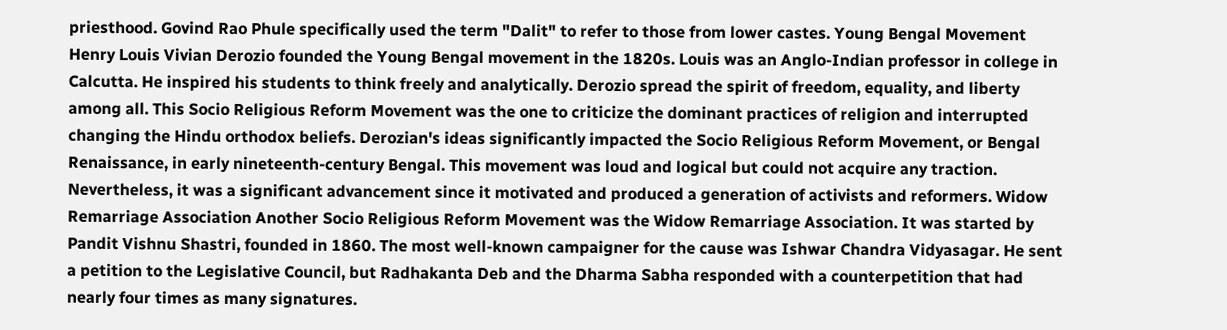priesthood. Govind Rao Phule specifically used the term "Dalit" to refer to those from lower castes. Young Bengal Movement Henry Louis Vivian Derozio founded the Young Bengal movement in the 1820s. Louis was an Anglo-Indian professor in college in Calcutta. He inspired his students to think freely and analytically. Derozio spread the spirit of freedom, equality, and liberty among all. This Socio Religious Reform Movement was the one to criticize the dominant practices of religion and interrupted changing the Hindu orthodox beliefs. Derozian's ideas significantly impacted the Socio Religious Reform Movement, or Bengal Renaissance, in early nineteenth-century Bengal. This movement was loud and logical but could not acquire any traction. Nevertheless, it was a significant advancement since it motivated and produced a generation of activists and reformers. Widow Remarriage Association Another Socio Religious Reform Movement was the Widow Remarriage Association. It was started by Pandit Vishnu Shastri, founded in 1860. The most well-known campaigner for the cause was Ishwar Chandra Vidyasagar. He sent a petition to the Legislative Council, but Radhakanta Deb and the Dharma Sabha responded with a counterpetition that had nearly four times as many signatures.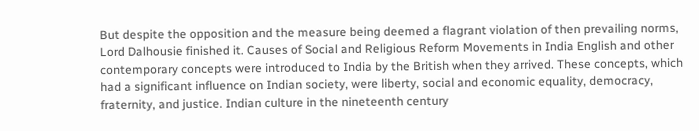But despite the opposition and the measure being deemed a flagrant violation of then prevailing norms, Lord Dalhousie finished it. Causes of Social and Religious Reform Movements in India English and other contemporary concepts were introduced to India by the British when they arrived. These concepts, which had a significant influence on Indian society, were liberty, social and economic equality, democracy, fraternity, and justice. Indian culture in the nineteenth century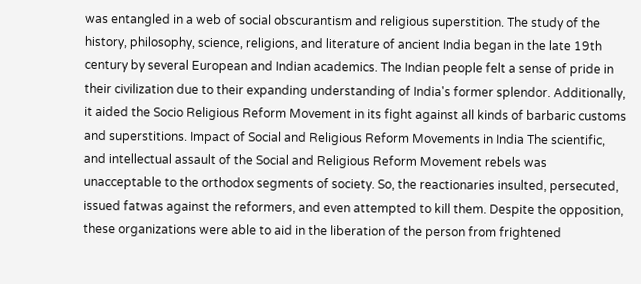was entangled in a web of social obscurantism and religious superstition. The study of the history, philosophy, science, religions, and literature of ancient India began in the late 19th century by several European and Indian academics. The Indian people felt a sense of pride in their civilization due to their expanding understanding of India's former splendor. Additionally, it aided the Socio Religious Reform Movement in its fight against all kinds of barbaric customs and superstitions. Impact of Social and Religious Reform Movements in India The scientific, and intellectual assault of the Social and Religious Reform Movement rebels was unacceptable to the orthodox segments of society. So, the reactionaries insulted, persecuted, issued fatwas against the reformers, and even attempted to kill them. Despite the opposition, these organizations were able to aid in the liberation of the person from frightened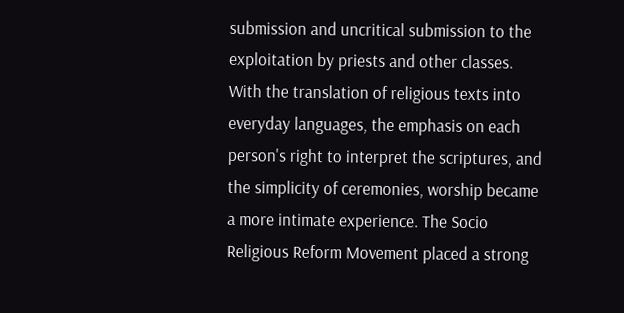submission and uncritical submission to the exploitation by priests and other classes. With the translation of religious texts into everyday languages, the emphasis on each person's right to interpret the scriptures, and the simplicity of ceremonies, worship became a more intimate experience. The Socio Religious Reform Movement placed a strong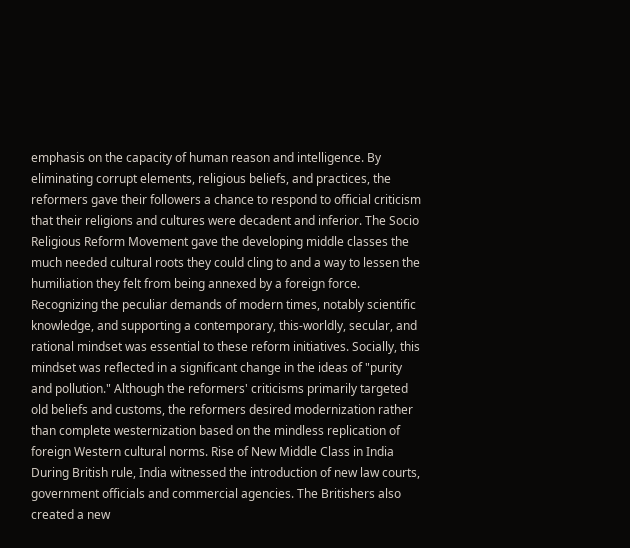emphasis on the capacity of human reason and intelligence. By eliminating corrupt elements, religious beliefs, and practices, the reformers gave their followers a chance to respond to official criticism that their religions and cultures were decadent and inferior. The Socio Religious Reform Movement gave the developing middle classes the much needed cultural roots they could cling to and a way to lessen the humiliation they felt from being annexed by a foreign force. Recognizing the peculiar demands of modern times, notably scientific knowledge, and supporting a contemporary, this-worldly, secular, and rational mindset was essential to these reform initiatives. Socially, this mindset was reflected in a significant change in the ideas of "purity and pollution." Although the reformers' criticisms primarily targeted old beliefs and customs, the reformers desired modernization rather than complete westernization based on the mindless replication of foreign Western cultural norms. Rise of New Middle Class in India During British rule, India witnessed the introduction of new law courts, government officials and commercial agencies. The Britishers also created a new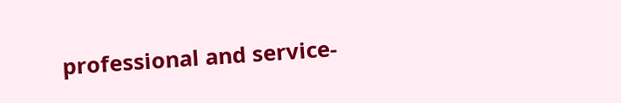professional and service-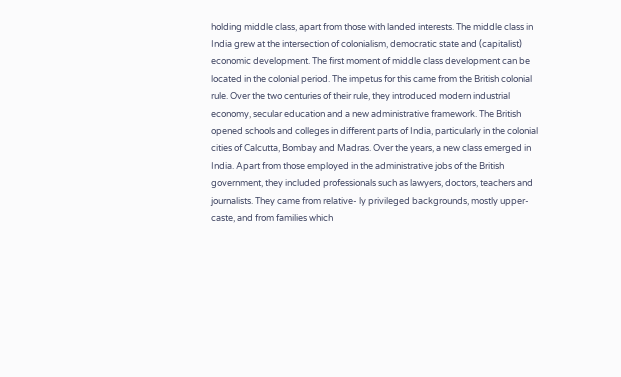holding middle class, apart from those with landed interests. The middle class in India grew at the intersection of colonialism, democratic state and (capitalist) economic development. The first moment of middle class development can be located in the colonial period. The impetus for this came from the British colonial rule. Over the two centuries of their rule, they introduced modern industrial economy, secular education and a new administrative framework. The British opened schools and colleges in different parts of India, particularly in the colonial cities of Calcutta, Bombay and Madras. Over the years, a new class emerged in India. Apart from those employed in the administrative jobs of the British government, they included professionals such as lawyers, doctors, teachers and journalists. They came from relative- ly privileged backgrounds, mostly upper-caste, and from families which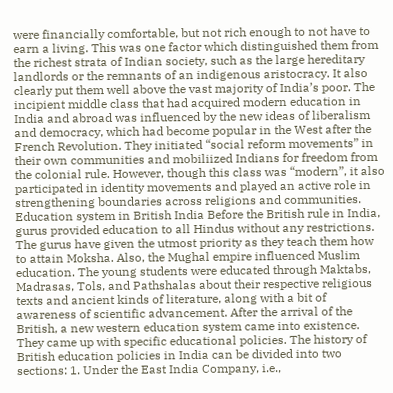were financially comfortable, but not rich enough to not have to earn a living. This was one factor which distinguished them from the richest strata of Indian society, such as the large hereditary landlords or the remnants of an indigenous aristocracy. It also clearly put them well above the vast majority of India’s poor. The incipient middle class that had acquired modern education in India and abroad was influenced by the new ideas of liberalism and democracy, which had become popular in the West after the French Revolution. They initiated “social reform movements” in their own communities and mobiliized Indians for freedom from the colonial rule. However, though this class was “modern”, it also participated in identity movements and played an active role in strengthening boundaries across religions and communities. Education system in British India Before the British rule in India, gurus provided education to all Hindus without any restrictions. The gurus have given the utmost priority as they teach them how to attain Moksha. Also, the Mughal empire influenced Muslim education. The young students were educated through Maktabs, Madrasas, Tols, and Pathshalas about their respective religious texts and ancient kinds of literature, along with a bit of awareness of scientific advancement. After the arrival of the British, a new western education system came into existence. They came up with specific educational policies. The history of British education policies in India can be divided into two sections: 1. Under the East India Company, i.e.,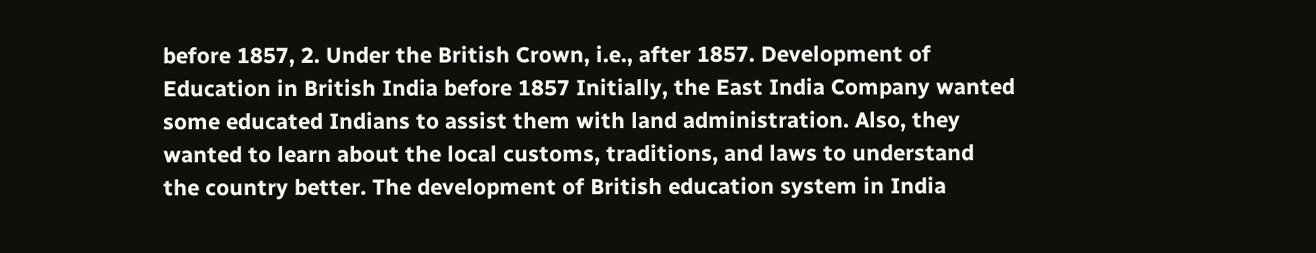before 1857, 2. Under the British Crown, i.e., after 1857. Development of Education in British India before 1857 Initially, the East India Company wanted some educated Indians to assist them with land administration. Also, they wanted to learn about the local customs, traditions, and laws to understand the country better. The development of British education system in India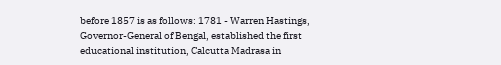before 1857 is as follows: 1781 - Warren Hastings, Governor-General of Bengal, established the first educational institution, Calcutta Madrasa in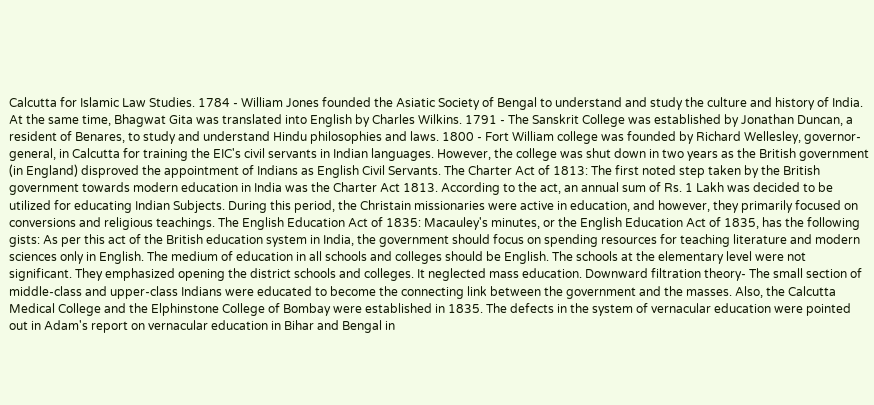Calcutta for Islamic Law Studies. 1784 - William Jones founded the Asiatic Society of Bengal to understand and study the culture and history of India. At the same time, Bhagwat Gita was translated into English by Charles Wilkins. 1791 - The Sanskrit College was established by Jonathan Duncan, a resident of Benares, to study and understand Hindu philosophies and laws. 1800 - Fort William college was founded by Richard Wellesley, governor-general, in Calcutta for training the EIC's civil servants in Indian languages. However, the college was shut down in two years as the British government (in England) disproved the appointment of Indians as English Civil Servants. The Charter Act of 1813: The first noted step taken by the British government towards modern education in India was the Charter Act 1813. According to the act, an annual sum of Rs. 1 Lakh was decided to be utilized for educating Indian Subjects. During this period, the Christain missionaries were active in education, and however, they primarily focused on conversions and religious teachings. The English Education Act of 1835: Macauley's minutes, or the English Education Act of 1835, has the following gists: As per this act of the British education system in India, the government should focus on spending resources for teaching literature and modern sciences only in English. The medium of education in all schools and colleges should be English. The schools at the elementary level were not significant. They emphasized opening the district schools and colleges. It neglected mass education. Downward filtration theory- The small section of middle-class and upper-class Indians were educated to become the connecting link between the government and the masses. Also, the Calcutta Medical College and the Elphinstone College of Bombay were established in 1835. The defects in the system of vernacular education were pointed out in Adam's report on vernacular education in Bihar and Bengal in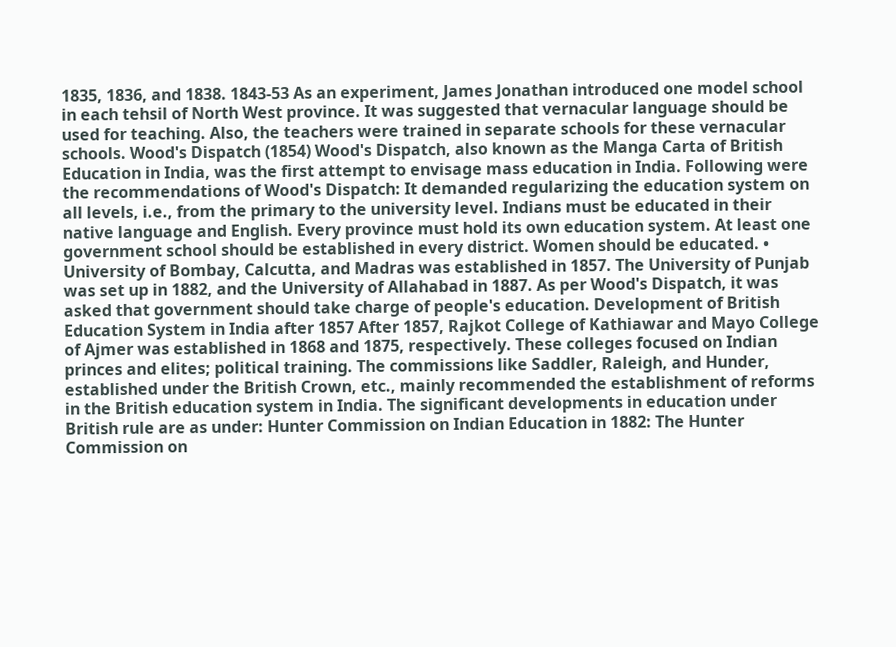1835, 1836, and 1838. 1843-53 As an experiment, James Jonathan introduced one model school in each tehsil of North West province. It was suggested that vernacular language should be used for teaching. Also, the teachers were trained in separate schools for these vernacular schools. Wood's Dispatch (1854) Wood's Dispatch, also known as the Manga Carta of British Education in India, was the first attempt to envisage mass education in India. Following were the recommendations of Wood's Dispatch: It demanded regularizing the education system on all levels, i.e., from the primary to the university level. Indians must be educated in their native language and English. Every province must hold its own education system. At least one government school should be established in every district. Women should be educated. • University of Bombay, Calcutta, and Madras was established in 1857. The University of Punjab was set up in 1882, and the University of Allahabad in 1887. As per Wood's Dispatch, it was asked that government should take charge of people's education. Development of British Education System in India after 1857 After 1857, Rajkot College of Kathiawar and Mayo College of Ajmer was established in 1868 and 1875, respectively. These colleges focused on Indian princes and elites; political training. The commissions like Saddler, Raleigh, and Hunder, established under the British Crown, etc., mainly recommended the establishment of reforms in the British education system in India. The significant developments in education under British rule are as under: Hunter Commission on Indian Education in 1882: The Hunter Commission on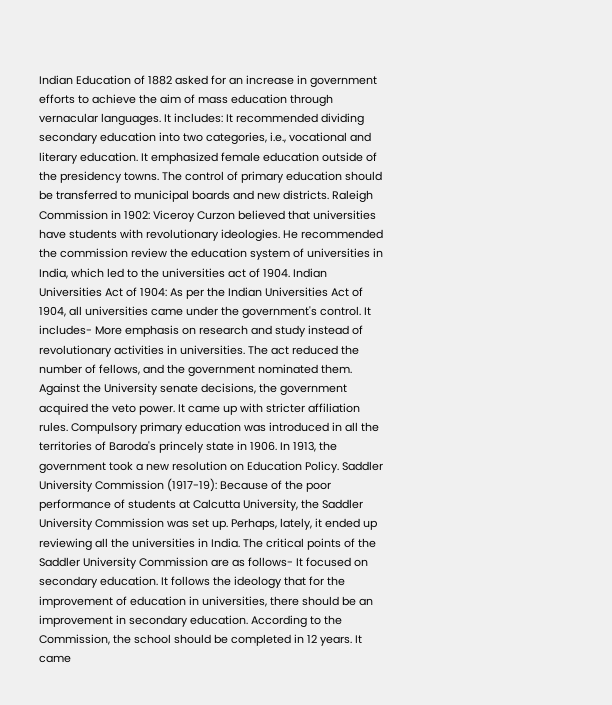Indian Education of 1882 asked for an increase in government efforts to achieve the aim of mass education through vernacular languages. It includes: It recommended dividing secondary education into two categories, i.e., vocational and literary education. It emphasized female education outside of the presidency towns. The control of primary education should be transferred to municipal boards and new districts. Raleigh Commission in 1902: Viceroy Curzon believed that universities have students with revolutionary ideologies. He recommended the commission review the education system of universities in India, which led to the universities act of 1904. Indian Universities Act of 1904: As per the Indian Universities Act of 1904, all universities came under the government's control. It includes- More emphasis on research and study instead of revolutionary activities in universities. The act reduced the number of fellows, and the government nominated them. Against the University senate decisions, the government acquired the veto power. It came up with stricter affiliation rules. Compulsory primary education was introduced in all the territories of Baroda's princely state in 1906. In 1913, the government took a new resolution on Education Policy. Saddler University Commission (1917-19): Because of the poor performance of students at Calcutta University, the Saddler University Commission was set up. Perhaps, lately, it ended up reviewing all the universities in India. The critical points of the Saddler University Commission are as follows- It focused on secondary education. It follows the ideology that for the improvement of education in universities, there should be an improvement in secondary education. According to the Commission, the school should be completed in 12 years. It came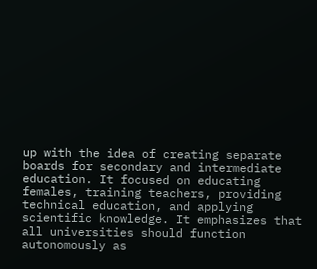up with the idea of creating separate boards for secondary and intermediate education. It focused on educating females, training teachers, providing technical education, and applying scientific knowledge. It emphasizes that all universities should function autonomously as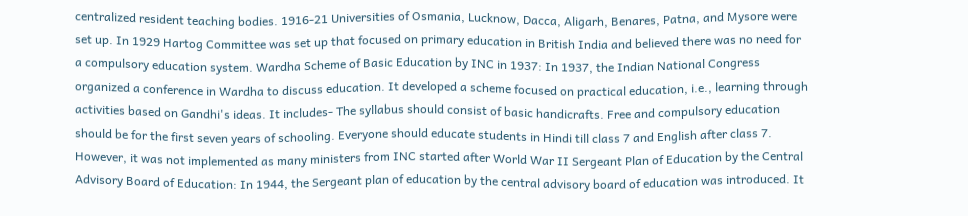centralized resident teaching bodies. 1916-21 Universities of Osmania, Lucknow, Dacca, Aligarh, Benares, Patna, and Mysore were set up. In 1929 Hartog Committee was set up that focused on primary education in British India and believed there was no need for a compulsory education system. Wardha Scheme of Basic Education by INC in 1937: In 1937, the Indian National Congress organized a conference in Wardha to discuss education. It developed a scheme focused on practical education, i.e., learning through activities based on Gandhi's ideas. It includes- The syllabus should consist of basic handicrafts. Free and compulsory education should be for the first seven years of schooling. Everyone should educate students in Hindi till class 7 and English after class 7. However, it was not implemented as many ministers from INC started after World War II Sergeant Plan of Education by the Central Advisory Board of Education: In 1944, the Sergeant plan of education by the central advisory board of education was introduced. It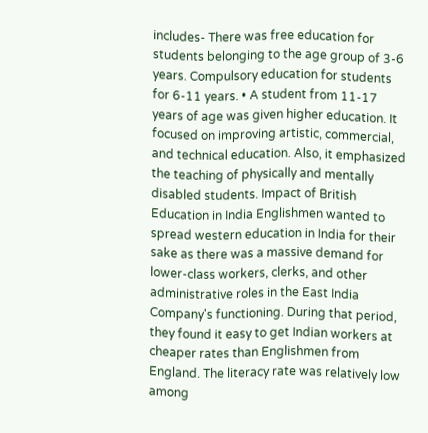includes- There was free education for students belonging to the age group of 3-6 years. Compulsory education for students for 6-11 years. • A student from 11-17 years of age was given higher education. It focused on improving artistic, commercial, and technical education. Also, it emphasized the teaching of physically and mentally disabled students. Impact of British Education in India Englishmen wanted to spread western education in India for their sake as there was a massive demand for lower-class workers, clerks, and other administrative roles in the East India Company's functioning. During that period, they found it easy to get Indian workers at cheaper rates than Englishmen from England. The literacy rate was relatively low among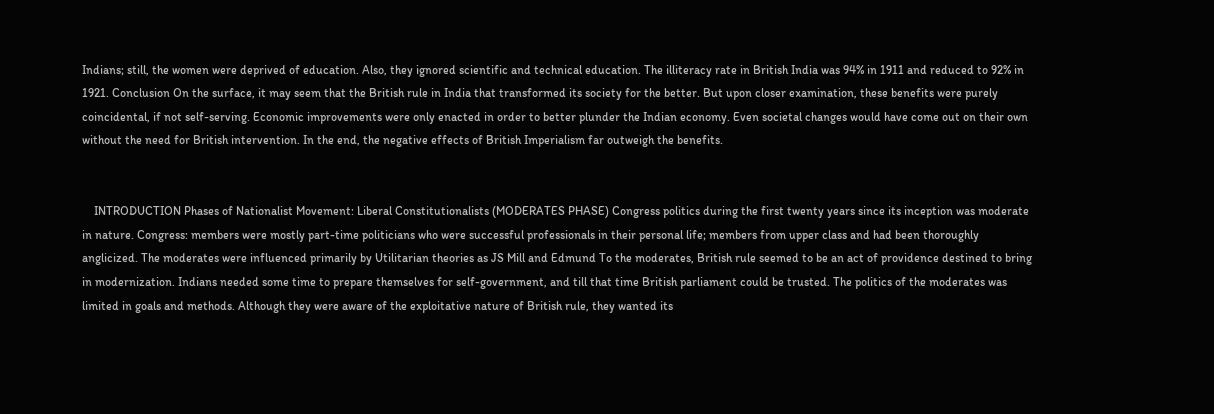Indians; still, the women were deprived of education. Also, they ignored scientific and technical education. The illiteracy rate in British India was 94% in 1911 and reduced to 92% in 1921. Conclusion On the surface, it may seem that the British rule in India that transformed its society for the better. But upon closer examination, these benefits were purely coincidental, if not self-serving. Economic improvements were only enacted in order to better plunder the Indian economy. Even societal changes would have come out on their own without the need for British intervention. In the end, the negative effects of British Imperialism far outweigh the benefits.


    INTRODUCTION Phases of Nationalist Movement: Liberal Constitutionalists (MODERATES PHASE) Congress politics during the first twenty years since its inception was moderate in nature. Congress: members were mostly part-time politicians who were successful professionals in their personal life; members from upper class and had been thoroughly anglicized. The moderates were influenced primarily by Utilitarian theories as JS Mill and Edmund To the moderates, British rule seemed to be an act of providence destined to bring in modernization. Indians needed some time to prepare themselves for self-government, and till that time British parliament could be trusted. The politics of the moderates was limited in goals and methods. Although they were aware of the exploitative nature of British rule, they wanted its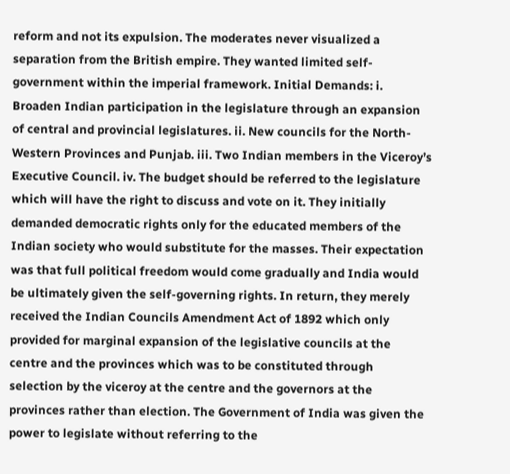reform and not its expulsion. The moderates never visualized a separation from the British empire. They wanted limited self-government within the imperial framework. Initial Demands: i. Broaden Indian participation in the legislature through an expansion of central and provincial legislatures. ii. New councils for the North-Western Provinces and Punjab. iii. Two Indian members in the Viceroy’s Executive Council. iv. The budget should be referred to the legislature which will have the right to discuss and vote on it. They initially demanded democratic rights only for the educated members of the Indian society who would substitute for the masses. Their expectation was that full political freedom would come gradually and India would be ultimately given the self-governing rights. In return, they merely received the Indian Councils Amendment Act of 1892 which only provided for marginal expansion of the legislative councils at the centre and the provinces which was to be constituted through selection by the viceroy at the centre and the governors at the provinces rather than election. The Government of India was given the power to legislate without referring to the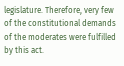legislature. Therefore, very few of the constitutional demands of the moderates were fulfilled by this act.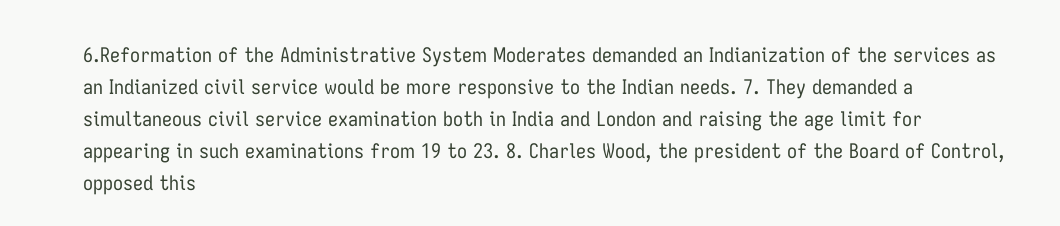6.Reformation of the Administrative System Moderates demanded an Indianization of the services as an Indianized civil service would be more responsive to the Indian needs. 7. They demanded a simultaneous civil service examination both in India and London and raising the age limit for appearing in such examinations from 19 to 23. 8. Charles Wood, the president of the Board of Control, opposed this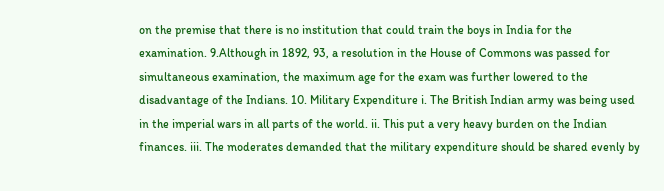on the premise that there is no institution that could train the boys in India for the examination. 9.Although in 1892, 93, a resolution in the House of Commons was passed for simultaneous examination, the maximum age for the exam was further lowered to the disadvantage of the Indians. 10. Military Expenditure i. The British Indian army was being used in the imperial wars in all parts of the world. ii. This put a very heavy burden on the Indian finances. iii. The moderates demanded that the military expenditure should be shared evenly by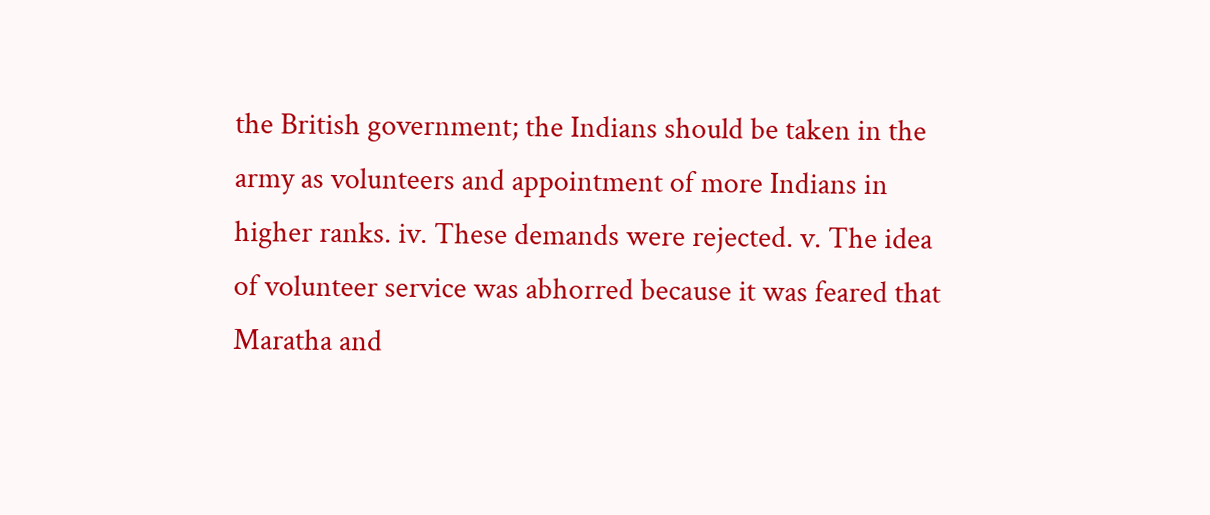the British government; the Indians should be taken in the army as volunteers and appointment of more Indians in higher ranks. iv. These demands were rejected. v. The idea of volunteer service was abhorred because it was feared that Maratha and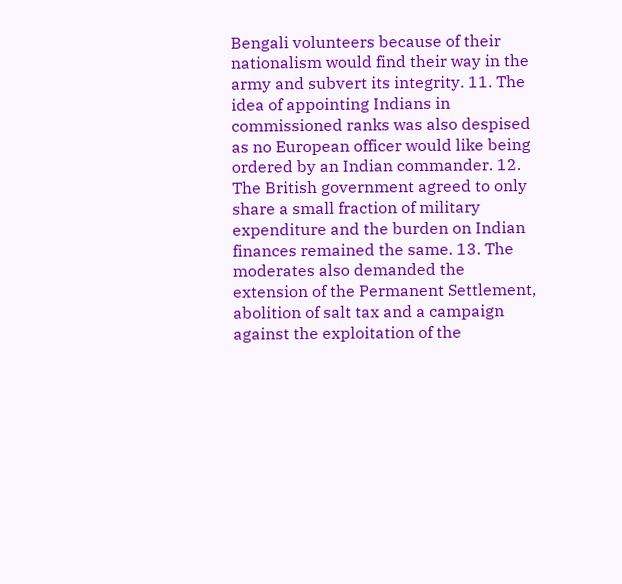Bengali volunteers because of their nationalism would find their way in the army and subvert its integrity. 11. The idea of appointing Indians in commissioned ranks was also despised as no European officer would like being ordered by an Indian commander. 12. The British government agreed to only share a small fraction of military expenditure and the burden on Indian finances remained the same. 13. The moderates also demanded the extension of the Permanent Settlement, abolition of salt tax and a campaign against the exploitation of the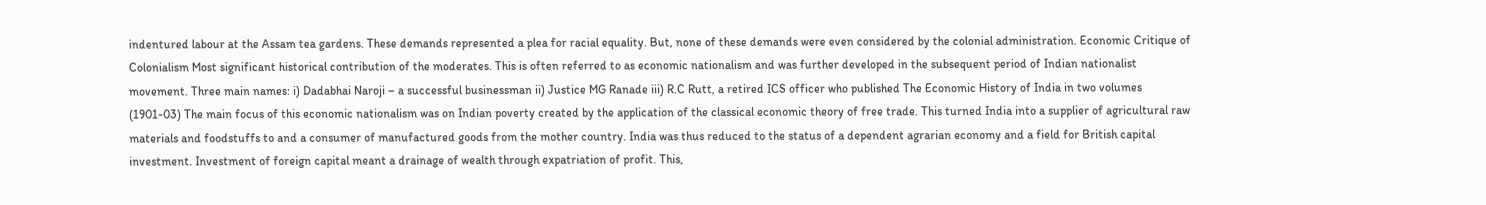indentured labour at the Assam tea gardens. These demands represented a plea for racial equality. But, none of these demands were even considered by the colonial administration. Economic Critique of Colonialism Most significant historical contribution of the moderates. This is often referred to as economic nationalism and was further developed in the subsequent period of Indian nationalist movement. Three main names: i) Dadabhai Naroji – a successful businessman ii) Justice MG Ranade iii) R.C Rutt, a retired ICS officer who published The Economic History of India in two volumes (1901-03) The main focus of this economic nationalism was on Indian poverty created by the application of the classical economic theory of free trade. This turned India into a supplier of agricultural raw materials and foodstuffs to and a consumer of manufactured goods from the mother country. India was thus reduced to the status of a dependent agrarian economy and a field for British capital investment. Investment of foreign capital meant a drainage of wealth through expatriation of profit. This,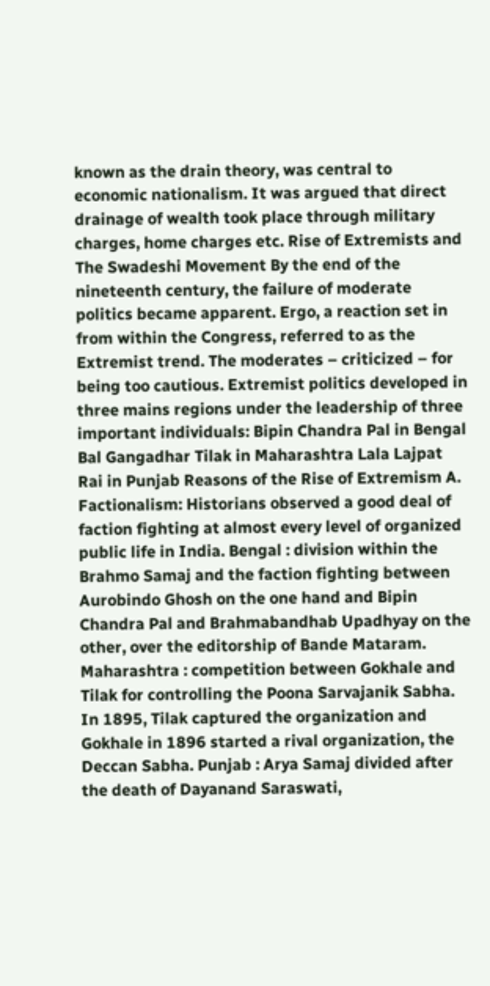known as the drain theory, was central to economic nationalism. It was argued that direct drainage of wealth took place through military charges, home charges etc. Rise of Extremists and The Swadeshi Movement By the end of the nineteenth century, the failure of moderate politics became apparent. Ergo, a reaction set in from within the Congress, referred to as the Extremist trend. The moderates – criticized – for being too cautious. Extremist politics developed in three mains regions under the leadership of three important individuals: Bipin Chandra Pal in Bengal Bal Gangadhar Tilak in Maharashtra Lala Lajpat Rai in Punjab Reasons of the Rise of Extremism A. Factionalism: Historians observed a good deal of faction fighting at almost every level of organized public life in India. Bengal : division within the Brahmo Samaj and the faction fighting between Aurobindo Ghosh on the one hand and Bipin Chandra Pal and Brahmabandhab Upadhyay on the other, over the editorship of Bande Mataram. Maharashtra : competition between Gokhale and Tilak for controlling the Poona Sarvajanik Sabha. In 1895, Tilak captured the organization and Gokhale in 1896 started a rival organization, the Deccan Sabha. Punjab : Arya Samaj divided after the death of Dayanand Saraswati,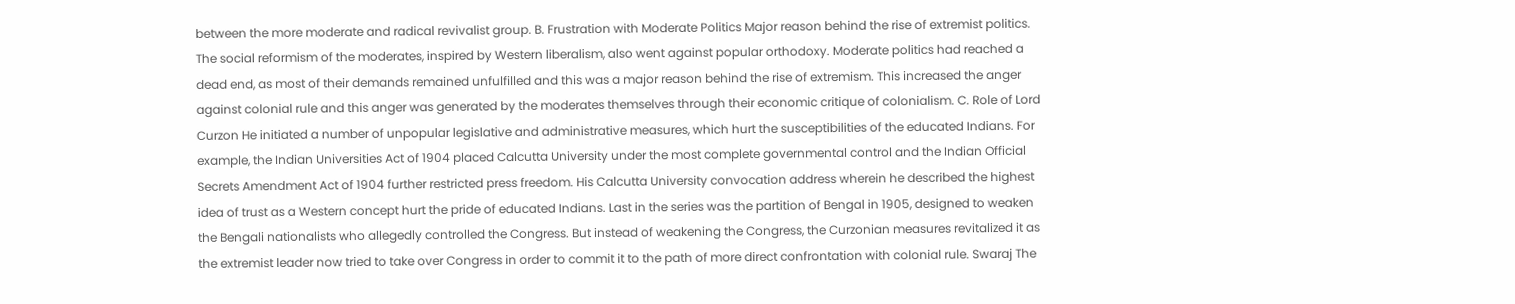between the more moderate and radical revivalist group. B. Frustration with Moderate Politics Major reason behind the rise of extremist politics. The social reformism of the moderates, inspired by Western liberalism, also went against popular orthodoxy. Moderate politics had reached a dead end, as most of their demands remained unfulfilled and this was a major reason behind the rise of extremism. This increased the anger against colonial rule and this anger was generated by the moderates themselves through their economic critique of colonialism. C. Role of Lord Curzon He initiated a number of unpopular legislative and administrative measures, which hurt the susceptibilities of the educated Indians. For example, the Indian Universities Act of 1904 placed Calcutta University under the most complete governmental control and the Indian Official Secrets Amendment Act of 1904 further restricted press freedom. His Calcutta University convocation address wherein he described the highest idea of trust as a Western concept hurt the pride of educated Indians. Last in the series was the partition of Bengal in 1905, designed to weaken the Bengali nationalists who allegedly controlled the Congress. But instead of weakening the Congress, the Curzonian measures revitalized it as the extremist leader now tried to take over Congress in order to commit it to the path of more direct confrontation with colonial rule. Swaraj The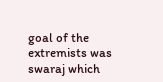goal of the extremists was swaraj which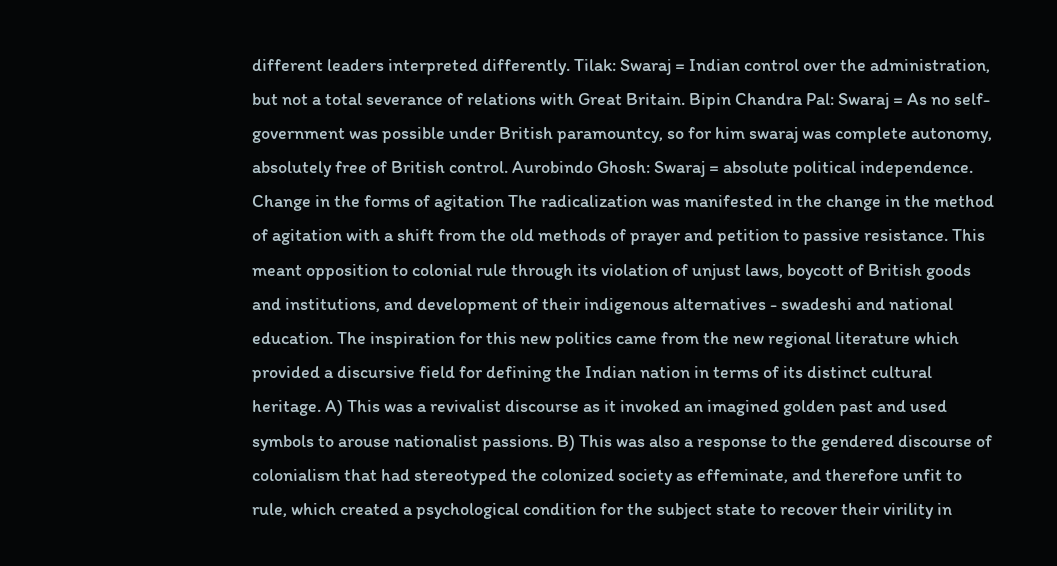different leaders interpreted differently. Tilak: Swaraj = Indian control over the administration, but not a total severance of relations with Great Britain. Bipin Chandra Pal: Swaraj = As no self-government was possible under British paramountcy, so for him swaraj was complete autonomy, absolutely free of British control. Aurobindo Ghosh: Swaraj = absolute political independence. Change in the forms of agitation The radicalization was manifested in the change in the method of agitation with a shift from the old methods of prayer and petition to passive resistance. This meant opposition to colonial rule through its violation of unjust laws, boycott of British goods and institutions, and development of their indigenous alternatives - swadeshi and national education. The inspiration for this new politics came from the new regional literature which provided a discursive field for defining the Indian nation in terms of its distinct cultural heritage. A) This was a revivalist discourse as it invoked an imagined golden past and used symbols to arouse nationalist passions. B) This was also a response to the gendered discourse of colonialism that had stereotyped the colonized society as effeminate, and therefore unfit to rule, which created a psychological condition for the subject state to recover their virility in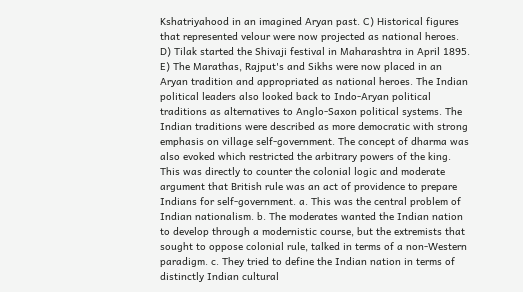Kshatriyahood in an imagined Aryan past. C) Historical figures that represented velour were now projected as national heroes. D) Tilak started the Shivaji festival in Maharashtra in April 1895. E) The Marathas, Rajput's and Sikhs were now placed in an Aryan tradition and appropriated as national heroes. The Indian political leaders also looked back to Indo-Aryan political traditions as alternatives to Anglo-Saxon political systems. The Indian traditions were described as more democratic with strong emphasis on village self-government. The concept of dharma was also evoked which restricted the arbitrary powers of the king. This was directly to counter the colonial logic and moderate argument that British rule was an act of providence to prepare Indians for self-government. a. This was the central problem of Indian nationalism. b. The moderates wanted the Indian nation to develop through a modernistic course, but the extremists that sought to oppose colonial rule, talked in terms of a non-Western paradigm. c. They tried to define the Indian nation in terms of distinctly Indian cultural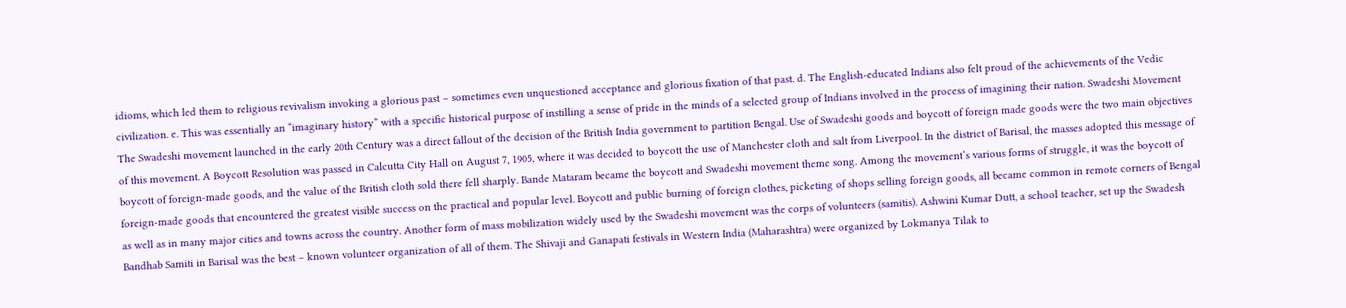idioms, which led them to religious revivalism invoking a glorious past – sometimes even unquestioned acceptance and glorious fixation of that past. d. The English-educated Indians also felt proud of the achievements of the Vedic civilization. e. This was essentially an “imaginary history” with a specific historical purpose of instilling a sense of pride in the minds of a selected group of Indians involved in the process of imagining their nation. Swadeshi Movement The Swadeshi movement launched in the early 20th Century was a direct fallout of the decision of the British India government to partition Bengal. Use of Swadeshi goods and boycott of foreign made goods were the two main objectives of this movement. A Boycott Resolution was passed in Calcutta City Hall on August 7, 1905, where it was decided to boycott the use of Manchester cloth and salt from Liverpool. In the district of Barisal, the masses adopted this message of boycott of foreign-made goods, and the value of the British cloth sold there fell sharply. Bande Mataram became the boycott and Swadeshi movement theme song. Among the movement’s various forms of struggle, it was the boycott of foreign-made goods that encountered the greatest visible success on the practical and popular level. Boycott and public burning of foreign clothes, picketing of shops selling foreign goods, all became common in remote corners of Bengal as well as in many major cities and towns across the country. Another form of mass mobilization widely used by the Swadeshi movement was the corps of volunteers (samitis). Ashwini Kumar Dutt, a school teacher, set up the Swadesh Bandhab Samiti in Barisal was the best – known volunteer organization of all of them. The Shivaji and Ganapati festivals in Western India (Maharashtra) were organized by Lokmanya Tilak to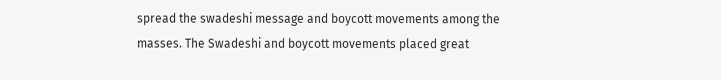spread the swadeshi message and boycott movements among the masses. The Swadeshi and boycott movements placed great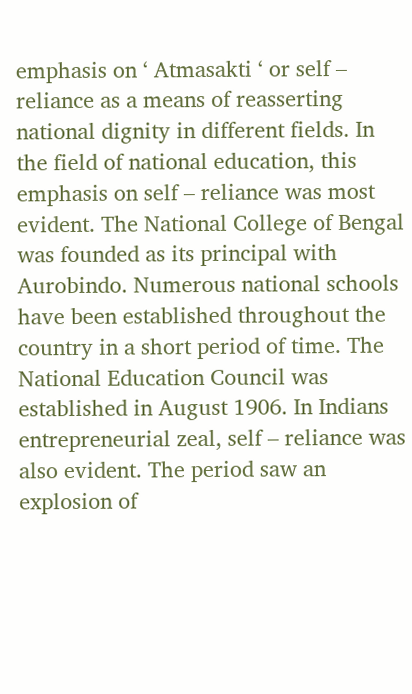emphasis on ‘ Atmasakti ‘ or self – reliance as a means of reasserting national dignity in different fields. In the field of national education, this emphasis on self – reliance was most evident. The National College of Bengal was founded as its principal with Aurobindo. Numerous national schools have been established throughout the country in a short period of time. The National Education Council was established in August 1906. In Indians entrepreneurial zeal, self – reliance was also evident. The period saw an explosion of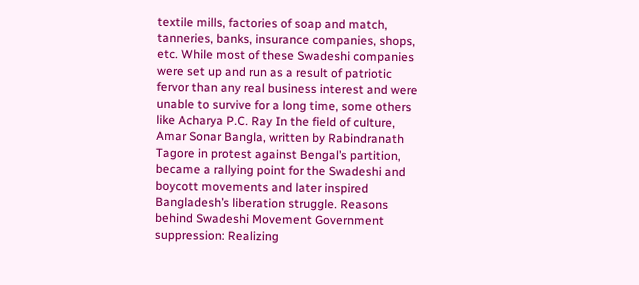textile mills, factories of soap and match, tanneries, banks, insurance companies, shops, etc. While most of these Swadeshi companies were set up and run as a result of patriotic fervor than any real business interest and were unable to survive for a long time, some others like Acharya P.C. Ray In the field of culture, Amar Sonar Bangla, written by Rabindranath Tagore in protest against Bengal’s partition, became a rallying point for the Swadeshi and boycott movements and later inspired Bangladesh’s liberation struggle. Reasons behind Swadeshi Movement Government suppression: Realizing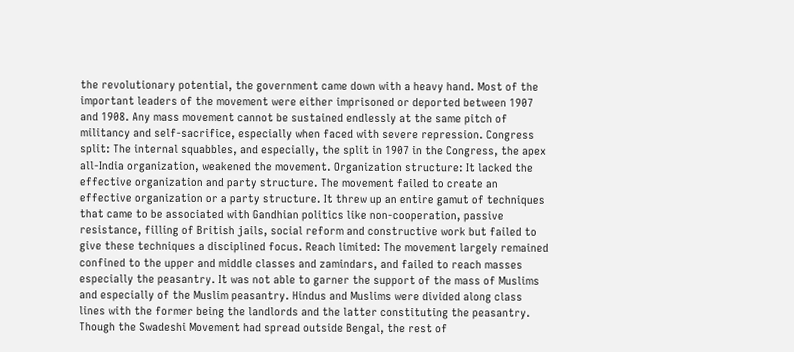the revolutionary potential, the government came down with a heavy hand. Most of the important leaders of the movement were either imprisoned or deported between 1907 and 1908. Any mass movement cannot be sustained endlessly at the same pitch of militancy and self-sacrifice, especially when faced with severe repression. Congress split: The internal squabbles, and especially, the split in 1907 in the Congress, the apex all-India organization, weakened the movement. Organization structure: It lacked the effective organization and party structure. The movement failed to create an effective organization or a party structure. It threw up an entire gamut of techniques that came to be associated with Gandhian politics like non-cooperation, passive resistance, filling of British jails, social reform and constructive work but failed to give these techniques a disciplined focus. Reach limited: The movement largely remained confined to the upper and middle classes and zamindars, and failed to reach masses especially the peasantry. It was not able to garner the support of the mass of Muslims and especially of the Muslim peasantry. Hindus and Muslims were divided along class lines with the former being the landlords and the latter constituting the peasantry. Though the Swadeshi Movement had spread outside Bengal, the rest of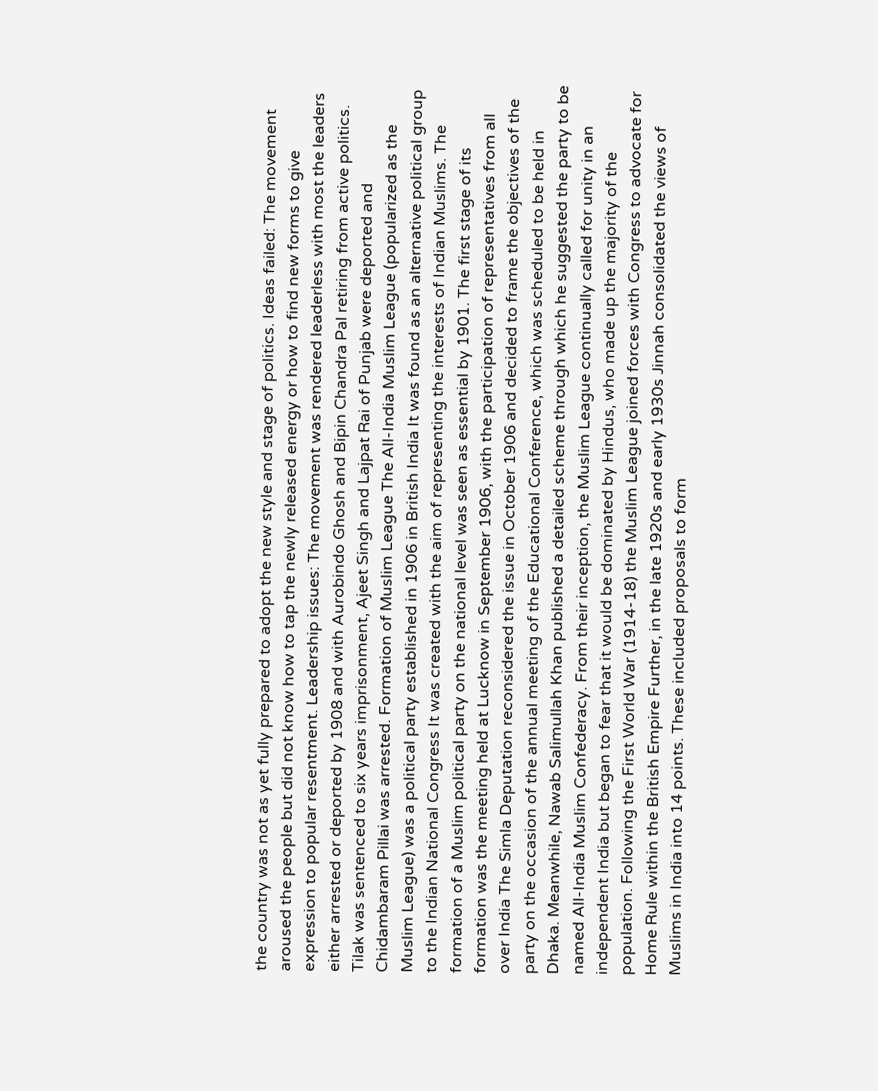the country was not as yet fully prepared to adopt the new style and stage of politics. Ideas failed: The movement aroused the people but did not know how to tap the newly released energy or how to find new forms to give expression to popular resentment. Leadership issues: The movement was rendered leaderless with most the leaders either arrested or deported by 1908 and with Aurobindo Ghosh and Bipin Chandra Pal retiring from active politics. Tilak was sentenced to six years imprisonment, Ajeet Singh and Lajpat Rai of Punjab were deported and Chidambaram Pillai was arrested. Formation of Muslim League The All-India Muslim League (popularized as the Muslim League) was a political party established in 1906 in British India It was found as an alternative political group to the Indian National Congress It was created with the aim of representing the interests of Indian Muslims. The formation of a Muslim political party on the national level was seen as essential by 1901. The first stage of its formation was the meeting held at Lucknow in September 1906, with the participation of representatives from all over India The Simla Deputation reconsidered the issue in October 1906 and decided to frame the objectives of the party on the occasion of the annual meeting of the Educational Conference, which was scheduled to be held in Dhaka. Meanwhile, Nawab Salimullah Khan published a detailed scheme through which he suggested the party to be named All-India Muslim Confederacy. From their inception, the Muslim League continually called for unity in an independent India but began to fear that it would be dominated by Hindus, who made up the majority of the population. Following the First World War (1914-18) the Muslim League joined forces with Congress to advocate for Home Rule within the British Empire Further, in the late 1920s and early 1930s Jinnah consolidated the views of Muslims in India into 14 points. These included proposals to form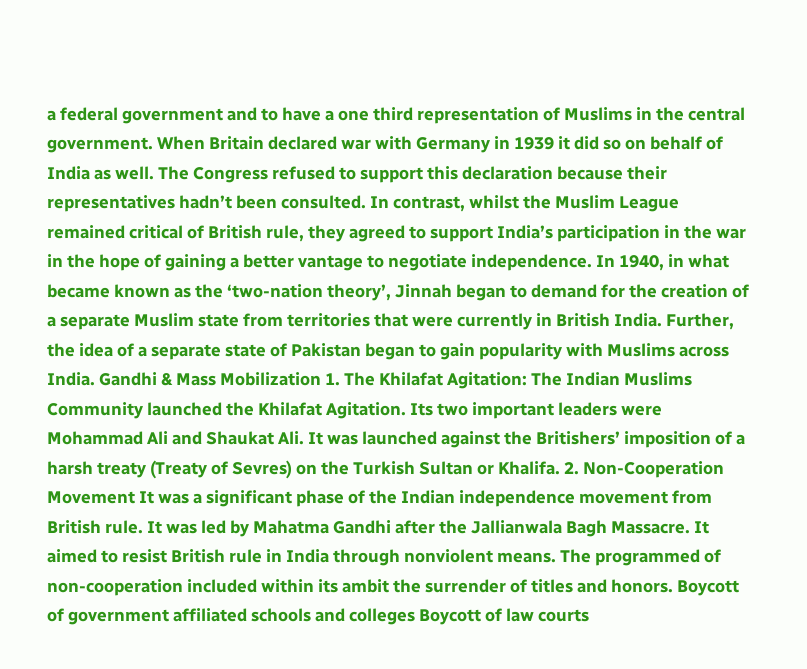a federal government and to have a one third representation of Muslims in the central government. When Britain declared war with Germany in 1939 it did so on behalf of India as well. The Congress refused to support this declaration because their representatives hadn’t been consulted. In contrast, whilst the Muslim League remained critical of British rule, they agreed to support India’s participation in the war in the hope of gaining a better vantage to negotiate independence. In 1940, in what became known as the ‘two-nation theory’, Jinnah began to demand for the creation of a separate Muslim state from territories that were currently in British India. Further, the idea of a separate state of Pakistan began to gain popularity with Muslims across India. Gandhi & Mass Mobilization 1. The Khilafat Agitation: The Indian Muslims Community launched the Khilafat Agitation. Its two important leaders were Mohammad Ali and Shaukat Ali. It was launched against the Britishers’ imposition of a harsh treaty (Treaty of Sevres) on the Turkish Sultan or Khalifa. 2. Non-Cooperation Movement It was a significant phase of the Indian independence movement from British rule. It was led by Mahatma Gandhi after the Jallianwala Bagh Massacre. It aimed to resist British rule in India through nonviolent means. The programmed of non-cooperation included within its ambit the surrender of titles and honors. Boycott of government affiliated schools and colleges Boycott of law courts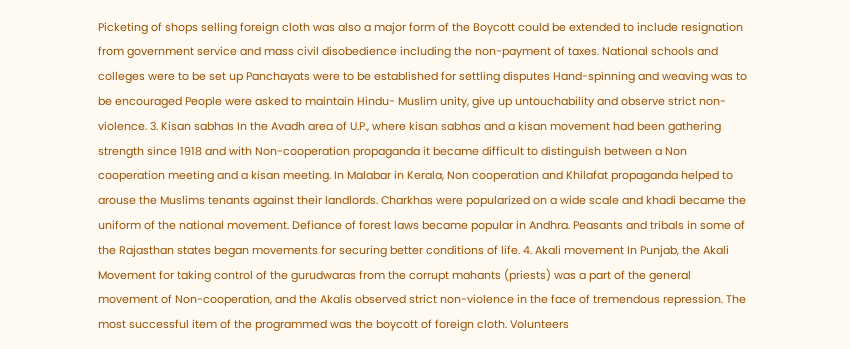Picketing of shops selling foreign cloth was also a major form of the Boycott could be extended to include resignation from government service and mass civil disobedience including the non-payment of taxes. National schools and colleges were to be set up Panchayats were to be established for settling disputes Hand-spinning and weaving was to be encouraged People were asked to maintain Hindu- Muslim unity, give up untouchability and observe strict non-violence. 3. Kisan sabhas In the Avadh area of U.P., where kisan sabhas and a kisan movement had been gathering strength since 1918 and with Non-cooperation propaganda it became difficult to distinguish between a Non cooperation meeting and a kisan meeting. In Malabar in Kerala, Non cooperation and Khilafat propaganda helped to arouse the Muslims tenants against their landlords. Charkhas were popularized on a wide scale and khadi became the uniform of the national movement. Defiance of forest laws became popular in Andhra. Peasants and tribals in some of the Rajasthan states began movements for securing better conditions of life. 4. Akali movement In Punjab, the Akali Movement for taking control of the gurudwaras from the corrupt mahants (priests) was a part of the general movement of Non-cooperation, and the Akalis observed strict non-violence in the face of tremendous repression. The most successful item of the programmed was the boycott of foreign cloth. Volunteers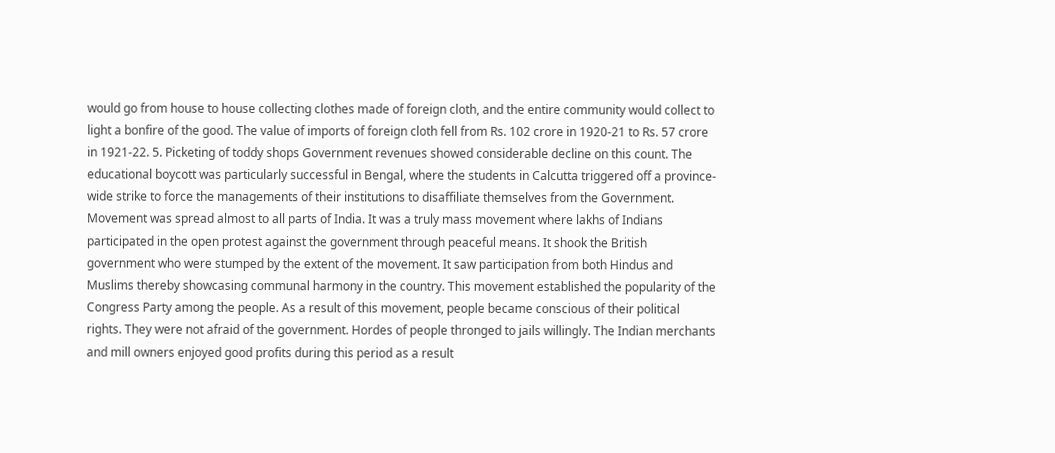would go from house to house collecting clothes made of foreign cloth, and the entire community would collect to light a bonfire of the good. The value of imports of foreign cloth fell from Rs. 102 crore in 1920-21 to Rs. 57 crore in 1921-22. 5. Picketing of toddy shops Government revenues showed considerable decline on this count. The educational boycott was particularly successful in Bengal, where the students in Calcutta triggered off a province-wide strike to force the managements of their institutions to disaffiliate themselves from the Government. Movement was spread almost to all parts of India. It was a truly mass movement where lakhs of Indians participated in the open protest against the government through peaceful means. It shook the British government who were stumped by the extent of the movement. It saw participation from both Hindus and Muslims thereby showcasing communal harmony in the country. This movement established the popularity of the Congress Party among the people. As a result of this movement, people became conscious of their political rights. They were not afraid of the government. Hordes of people thronged to jails willingly. The Indian merchants and mill owners enjoyed good profits during this period as a result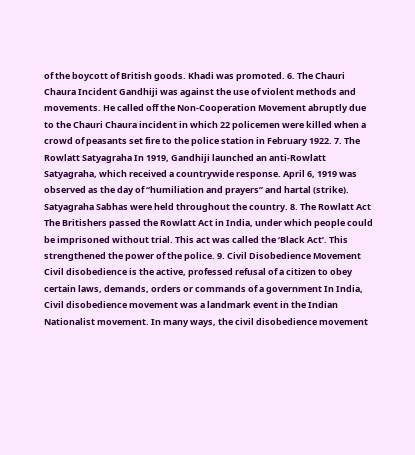of the boycott of British goods. Khadi was promoted. 6. The Chauri Chaura Incident Gandhiji was against the use of violent methods and movements. He called off the Non-Cooperation Movement abruptly due to the Chauri Chaura incident in which 22 policemen were killed when a crowd of peasants set fire to the police station in February 1922. 7. The Rowlatt Satyagraha In 1919, Gandhiji launched an anti-Rowlatt Satyagraha, which received a countrywide response. April 6, 1919 was observed as the day of “humiliation and prayers” and hartal (strike). Satyagraha Sabhas were held throughout the country. 8. The Rowlatt Act The Britishers passed the Rowlatt Act in India, under which people could be imprisoned without trial. This act was called the ‘Black Act’. This strengthened the power of the police. 9. Civil Disobedience Movement Civil disobedience is the active, professed refusal of a citizen to obey certain laws, demands, orders or commands of a government In India, Civil disobedience movement was a landmark event in the Indian Nationalist movement. In many ways, the civil disobedience movement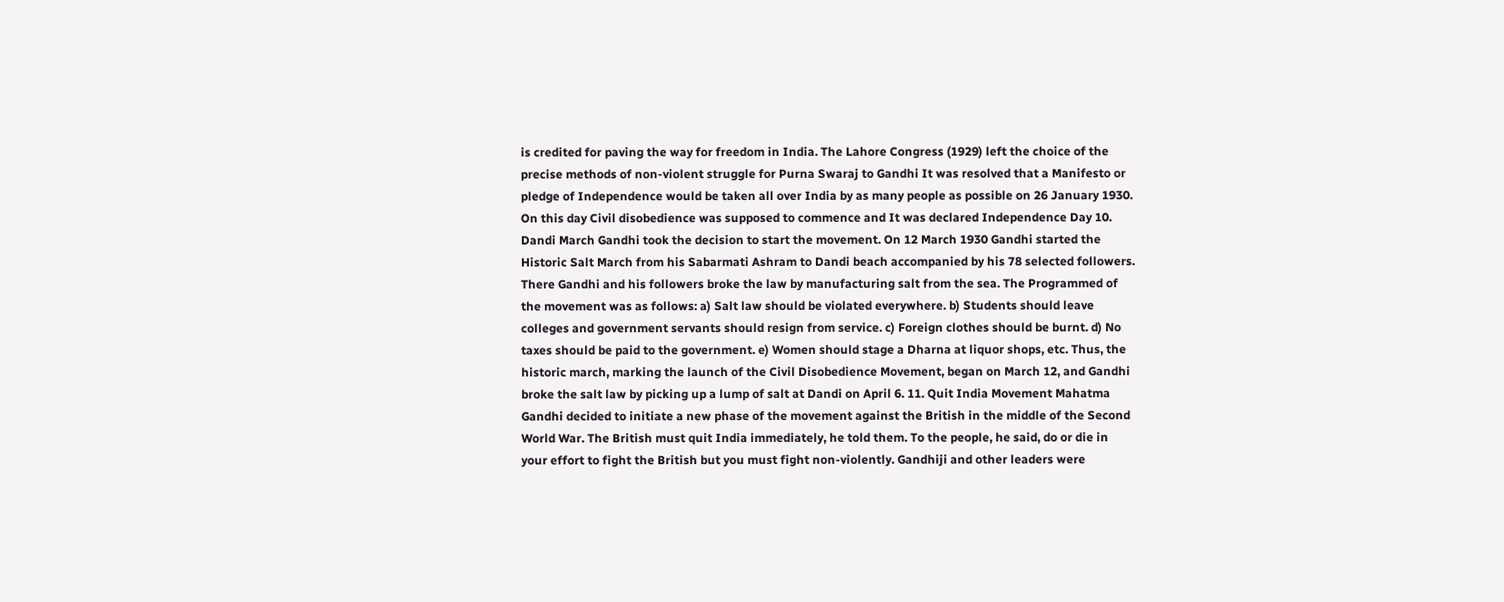is credited for paving the way for freedom in India. The Lahore Congress (1929) left the choice of the precise methods of non-violent struggle for Purna Swaraj to Gandhi It was resolved that a Manifesto or pledge of Independence would be taken all over India by as many people as possible on 26 January 1930. On this day Civil disobedience was supposed to commence and It was declared Independence Day 10. Dandi March Gandhi took the decision to start the movement. On 12 March 1930 Gandhi started the Historic Salt March from his Sabarmati Ashram to Dandi beach accompanied by his 78 selected followers. There Gandhi and his followers broke the law by manufacturing salt from the sea. The Programmed of the movement was as follows: a) Salt law should be violated everywhere. b) Students should leave colleges and government servants should resign from service. c) Foreign clothes should be burnt. d) No taxes should be paid to the government. e) Women should stage a Dharna at liquor shops, etc. Thus, the historic march, marking the launch of the Civil Disobedience Movement, began on March 12, and Gandhi broke the salt law by picking up a lump of salt at Dandi on April 6. 11. Quit India Movement Mahatma Gandhi decided to initiate a new phase of the movement against the British in the middle of the Second World War. The British must quit India immediately, he told them. To the people, he said, do or die in your effort to fight the British but you must fight non-violently. Gandhiji and other leaders were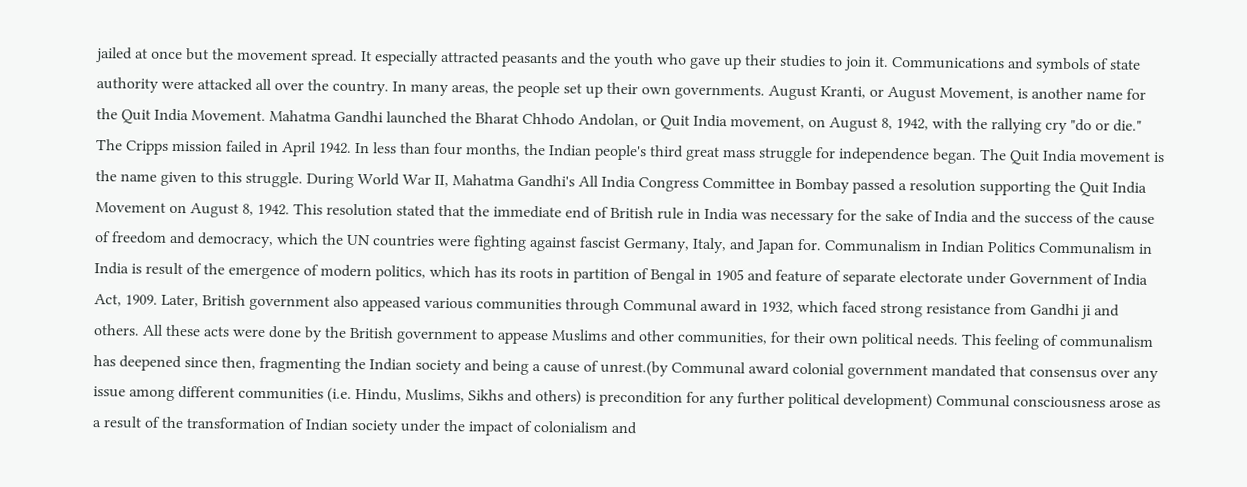jailed at once but the movement spread. It especially attracted peasants and the youth who gave up their studies to join it. Communications and symbols of state authority were attacked all over the country. In many areas, the people set up their own governments. August Kranti, or August Movement, is another name for the Quit India Movement. Mahatma Gandhi launched the Bharat Chhodo Andolan, or Quit India movement, on August 8, 1942, with the rallying cry "do or die." The Cripps mission failed in April 1942. In less than four months, the Indian people's third great mass struggle for independence began. The Quit India movement is the name given to this struggle. During World War II, Mahatma Gandhi's All India Congress Committee in Bombay passed a resolution supporting the Quit India Movement on August 8, 1942. This resolution stated that the immediate end of British rule in India was necessary for the sake of India and the success of the cause of freedom and democracy, which the UN countries were fighting against fascist Germany, Italy, and Japan for. Communalism in Indian Politics Communalism in India is result of the emergence of modern politics, which has its roots in partition of Bengal in 1905 and feature of separate electorate under Government of India Act, 1909. Later, British government also appeased various communities through Communal award in 1932, which faced strong resistance from Gandhi ji and others. All these acts were done by the British government to appease Muslims and other communities, for their own political needs. This feeling of communalism has deepened since then, fragmenting the Indian society and being a cause of unrest.(by Communal award colonial government mandated that consensus over any issue among different communities (i.e. Hindu, Muslims, Sikhs and others) is precondition for any further political development) Communal consciousness arose as a result of the transformation of Indian society under the impact of colonialism and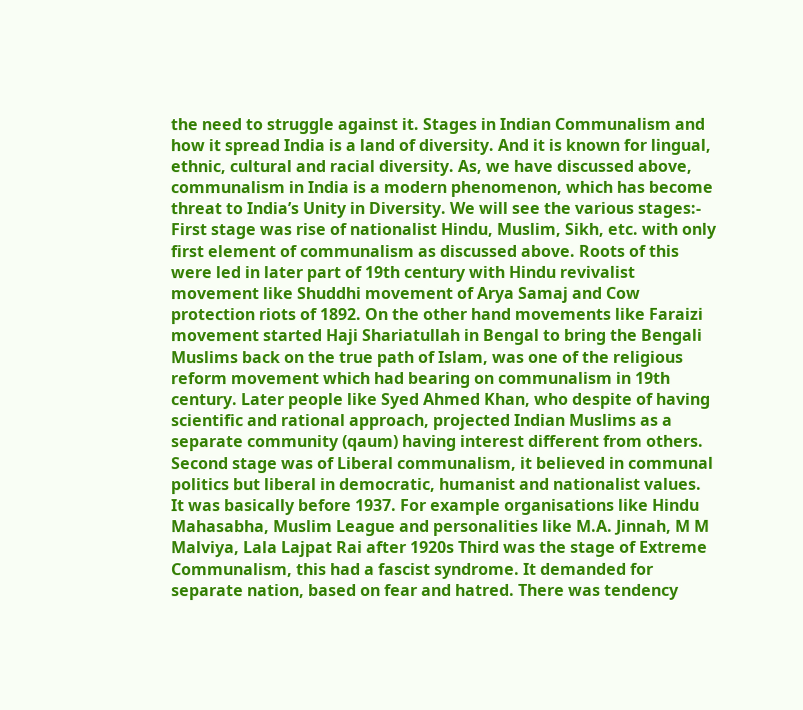the need to struggle against it. Stages in Indian Communalism and how it spread India is a land of diversity. And it is known for lingual, ethnic, cultural and racial diversity. As, we have discussed above, communalism in India is a modern phenomenon, which has become threat to India’s Unity in Diversity. We will see the various stages:- First stage was rise of nationalist Hindu, Muslim, Sikh, etc. with only first element of communalism as discussed above. Roots of this were led in later part of 19th century with Hindu revivalist movement like Shuddhi movement of Arya Samaj and Cow protection riots of 1892. On the other hand movements like Faraizi movement started Haji Shariatullah in Bengal to bring the Bengali Muslims back on the true path of Islam, was one of the religious reform movement which had bearing on communalism in 19th century. Later people like Syed Ahmed Khan, who despite of having scientific and rational approach, projected Indian Muslims as a separate community (qaum) having interest different from others. Second stage was of Liberal communalism, it believed in communal politics but liberal in democratic, humanist and nationalist values. It was basically before 1937. For example organisations like Hindu Mahasabha, Muslim League and personalities like M.A. Jinnah, M M Malviya, Lala Lajpat Rai after 1920s Third was the stage of Extreme Communalism, this had a fascist syndrome. It demanded for separate nation, based on fear and hatred. There was tendency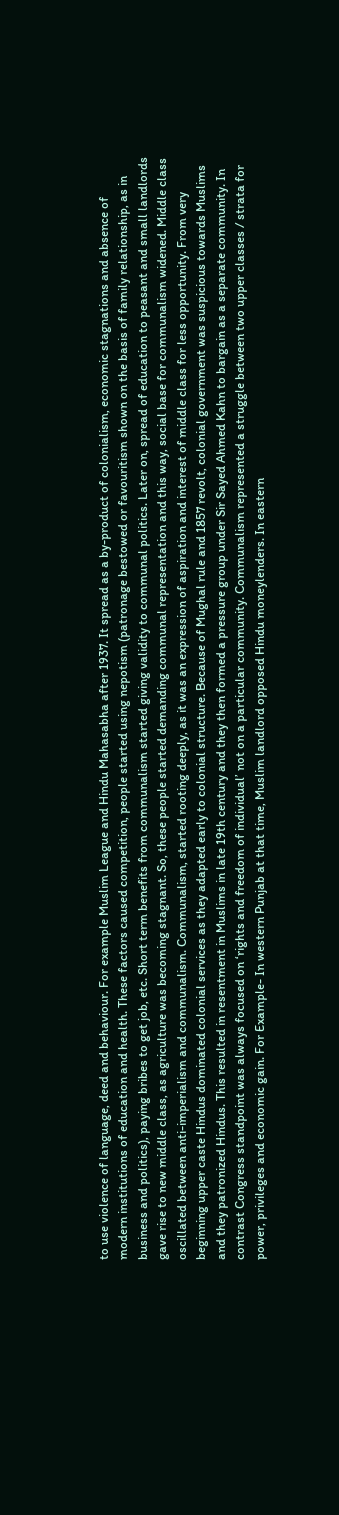to use violence of language, deed and behaviour. For example Muslim League and Hindu Mahasabha after 1937. It spread as a by-product of colonialism, economic stagnations and absence of modern institutions of education and health. These factors caused competition, people started using nepotism (patronage bestowed or favouritism shown on the basis of family relationship, as in business and politics), paying bribes to get job, etc. Short term benefits from communalism started giving validity to communal politics. Later on, spread of education to peasant and small landlords gave rise to new middle class, as agriculture was becoming stagnant. So, these people started demanding communal representation and this way, social base for communalism widened. Middle class oscillated between anti-imperialism and communalism. Communalism, started rooting deeply, as it was an expression of aspiration and interest of middle class for less opportunity. From very beginning upper caste Hindus dominated colonial services as they adapted early to colonial structure. Because of Mughal rule and 1857 revolt, colonial government was suspicious towards Muslims and they patronized Hindus. This resulted in resentment in Muslims in late 19th century and they then formed a pressure group under Sir Sayed Ahmed Kahn to bargain as a separate community. In contrast Congress standpoint was always focused on ‘rights and freedom of individual’ not on a particular community. Communalism represented a struggle between two upper classes / strata for power, privileges and economic gain. For Example- In western Punjab at that time, Muslim landlord opposed Hindu moneylenders. In eastern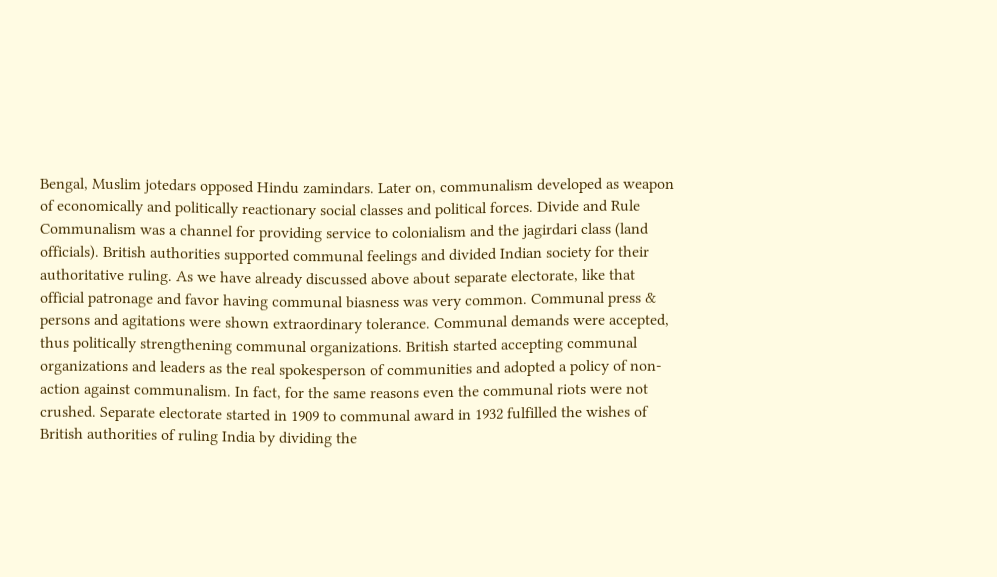Bengal, Muslim jotedars opposed Hindu zamindars. Later on, communalism developed as weapon of economically and politically reactionary social classes and political forces. Divide and Rule Communalism was a channel for providing service to colonialism and the jagirdari class (land officials). British authorities supported communal feelings and divided Indian society for their authoritative ruling. As we have already discussed above about separate electorate, like that official patronage and favor having communal biasness was very common. Communal press & persons and agitations were shown extraordinary tolerance. Communal demands were accepted, thus politically strengthening communal organizations. British started accepting communal organizations and leaders as the real spokesperson of communities and adopted a policy of non-action against communalism. In fact, for the same reasons even the communal riots were not crushed. Separate electorate started in 1909 to communal award in 1932 fulfilled the wishes of British authorities of ruling India by dividing the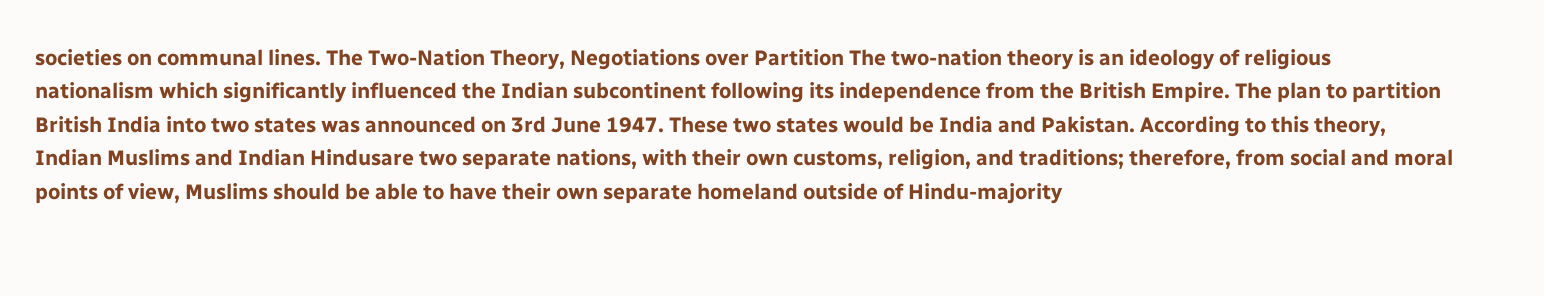societies on communal lines. The Two-Nation Theory, Negotiations over Partition The two-nation theory is an ideology of religious nationalism which significantly influenced the Indian subcontinent following its independence from the British Empire. The plan to partition British India into two states was announced on 3rd June 1947. These two states would be India and Pakistan. According to this theory, Indian Muslims and Indian Hindusare two separate nations, with their own customs, religion, and traditions; therefore, from social and moral points of view, Muslims should be able to have their own separate homeland outside of Hindu-majority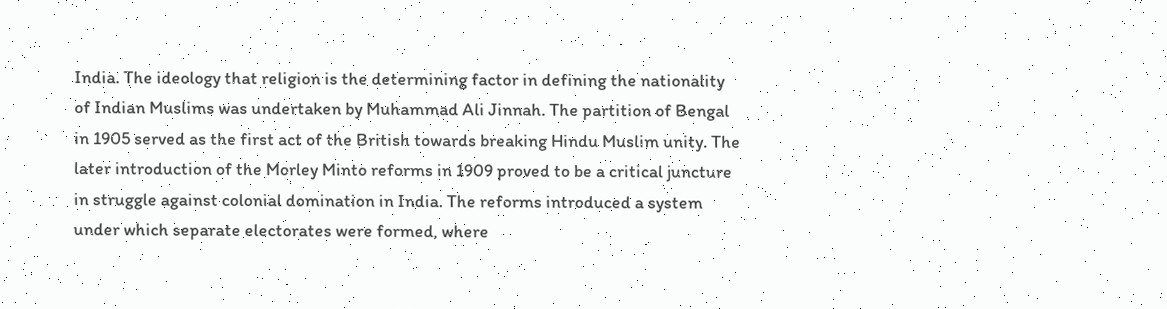India. The ideology that religion is the determining factor in defining the nationality of Indian Muslims was undertaken by Muhammad Ali Jinnah. The partition of Bengal in 1905 served as the first act of the British towards breaking Hindu Muslim unity. The later introduction of the Morley Minto reforms in 1909 proved to be a critical juncture in struggle against colonial domination in India. The reforms introduced a system under which separate electorates were formed, where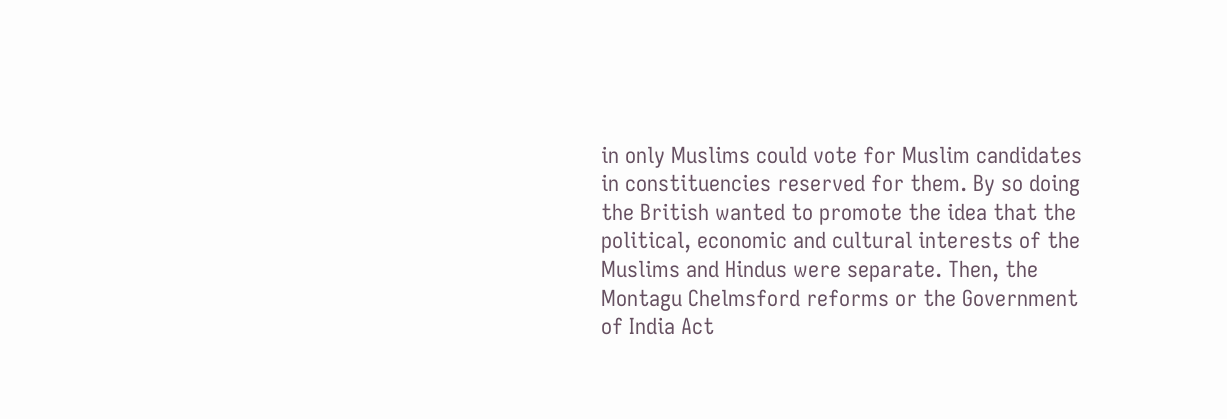in only Muslims could vote for Muslim candidates in constituencies reserved for them. By so doing the British wanted to promote the idea that the political, economic and cultural interests of the Muslims and Hindus were separate. Then, the Montagu Chelmsford reforms or the Government of India Act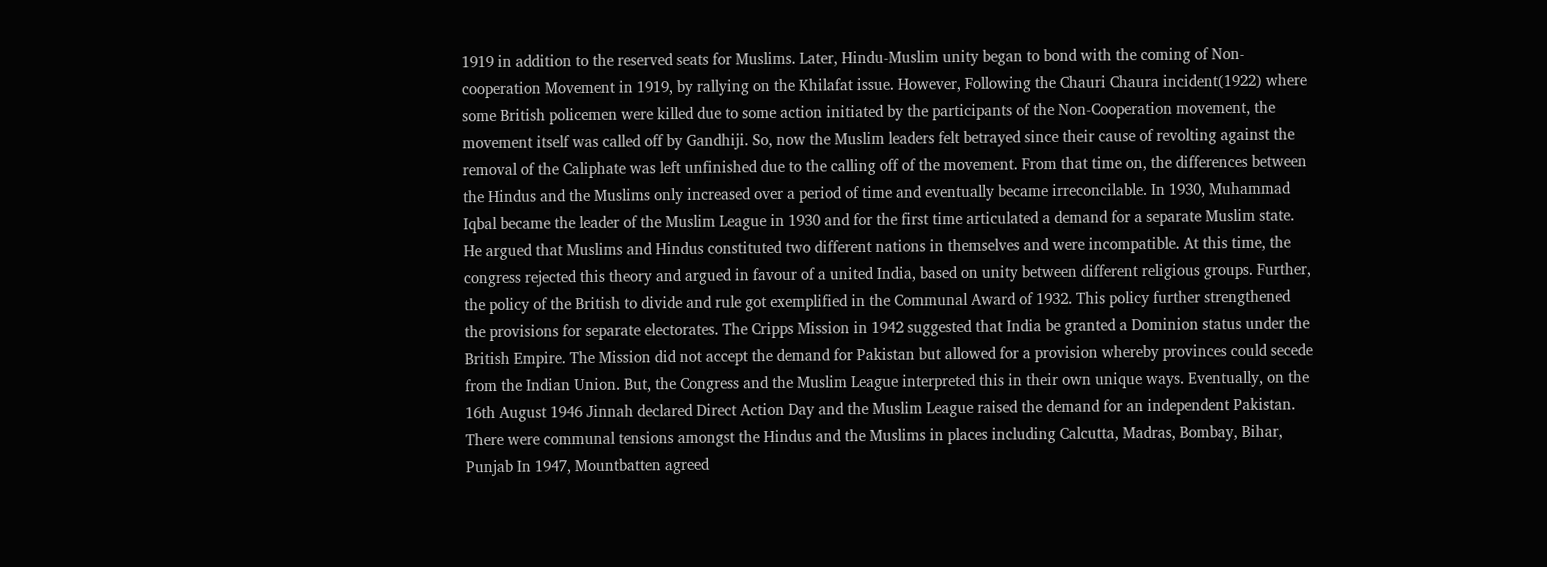1919 in addition to the reserved seats for Muslims. Later, Hindu-Muslim unity began to bond with the coming of Non-cooperation Movement in 1919, by rallying on the Khilafat issue. However, Following the Chauri Chaura incident(1922) where some British policemen were killed due to some action initiated by the participants of the Non-Cooperation movement, the movement itself was called off by Gandhiji. So, now the Muslim leaders felt betrayed since their cause of revolting against the removal of the Caliphate was left unfinished due to the calling off of the movement. From that time on, the differences between the Hindus and the Muslims only increased over a period of time and eventually became irreconcilable. In 1930, Muhammad Iqbal became the leader of the Muslim League in 1930 and for the first time articulated a demand for a separate Muslim state. He argued that Muslims and Hindus constituted two different nations in themselves and were incompatible. At this time, the congress rejected this theory and argued in favour of a united India, based on unity between different religious groups. Further, the policy of the British to divide and rule got exemplified in the Communal Award of 1932. This policy further strengthened the provisions for separate electorates. The Cripps Mission in 1942 suggested that India be granted a Dominion status under the British Empire. The Mission did not accept the demand for Pakistan but allowed for a provision whereby provinces could secede from the Indian Union. But, the Congress and the Muslim League interpreted this in their own unique ways. Eventually, on the 16th August 1946 Jinnah declared Direct Action Day and the Muslim League raised the demand for an independent Pakistan. There were communal tensions amongst the Hindus and the Muslims in places including Calcutta, Madras, Bombay, Bihar, Punjab In 1947, Mountbatten agreed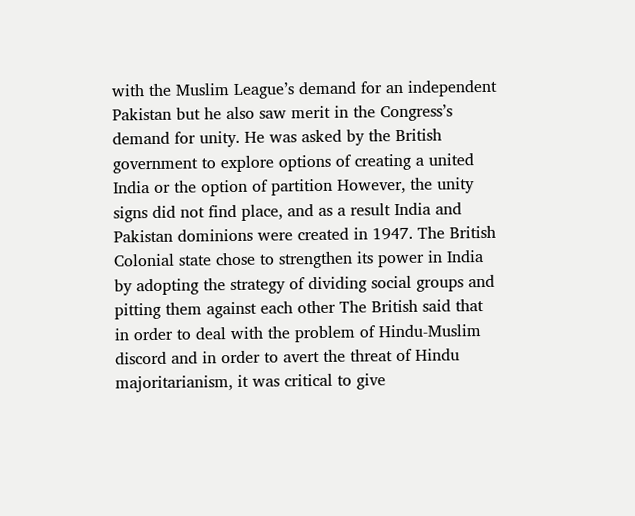with the Muslim League’s demand for an independent Pakistan but he also saw merit in the Congress’s demand for unity. He was asked by the British government to explore options of creating a united India or the option of partition However, the unity signs did not find place, and as a result India and Pakistan dominions were created in 1947. The British Colonial state chose to strengthen its power in India by adopting the strategy of dividing social groups and pitting them against each other The British said that in order to deal with the problem of Hindu-Muslim discord and in order to avert the threat of Hindu majoritarianism, it was critical to give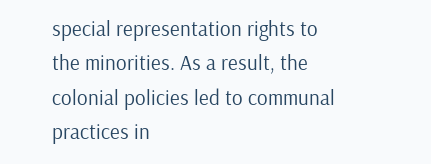special representation rights to the minorities. As a result, the colonial policies led to communal practices in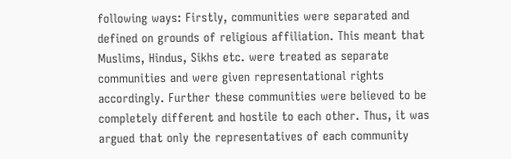following ways: Firstly, communities were separated and defined on grounds of religious affiliation. This meant that Muslims, Hindus, Sikhs etc. were treated as separate communities and were given representational rights accordingly. Further these communities were believed to be completely different and hostile to each other. Thus, it was argued that only the representatives of each community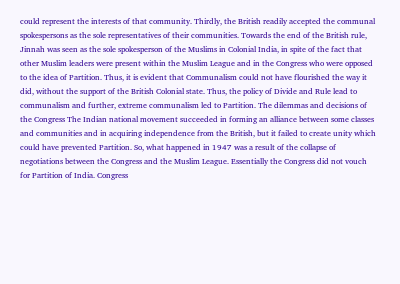could represent the interests of that community. Thirdly, the British readily accepted the communal spokespersons as the sole representatives of their communities. Towards the end of the British rule, Jinnah was seen as the sole spokesperson of the Muslims in Colonial India, in spite of the fact that other Muslim leaders were present within the Muslim League and in the Congress who were opposed to the idea of Partition. Thus, it is evident that Communalism could not have flourished the way it did, without the support of the British Colonial state. Thus, the policy of Divide and Rule lead to communalism and further, extreme communalism led to Partition. The dilemmas and decisions of the Congress The Indian national movement succeeded in forming an alliance between some classes and communities and in acquiring independence from the British, but it failed to create unity which could have prevented Partition. So, what happened in 1947 was a result of the collapse of negotiations between the Congress and the Muslim League. Essentially the Congress did not vouch for Partition of India. Congress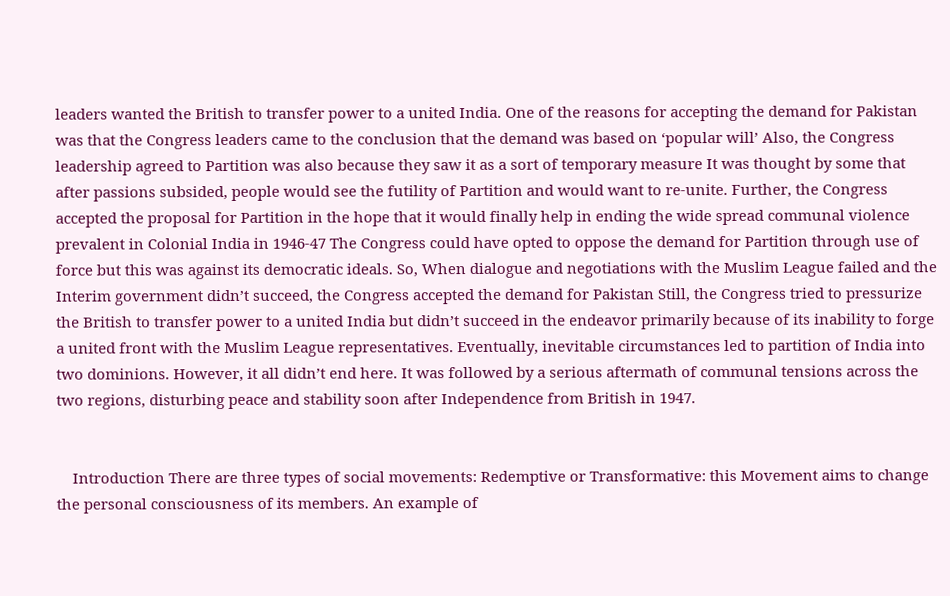leaders wanted the British to transfer power to a united India. One of the reasons for accepting the demand for Pakistan was that the Congress leaders came to the conclusion that the demand was based on ‘popular will’ Also, the Congress leadership agreed to Partition was also because they saw it as a sort of temporary measure It was thought by some that after passions subsided, people would see the futility of Partition and would want to re-unite. Further, the Congress accepted the proposal for Partition in the hope that it would finally help in ending the wide spread communal violence prevalent in Colonial India in 1946-47 The Congress could have opted to oppose the demand for Partition through use of force but this was against its democratic ideals. So, When dialogue and negotiations with the Muslim League failed and the Interim government didn’t succeed, the Congress accepted the demand for Pakistan Still, the Congress tried to pressurize the British to transfer power to a united India but didn’t succeed in the endeavor primarily because of its inability to forge a united front with the Muslim League representatives. Eventually, inevitable circumstances led to partition of India into two dominions. However, it all didn’t end here. It was followed by a serious aftermath of communal tensions across the two regions, disturbing peace and stability soon after Independence from British in 1947.


    Introduction There are three types of social movements: Redemptive or Transformative: this Movement aims to change the personal consciousness of its members. An example of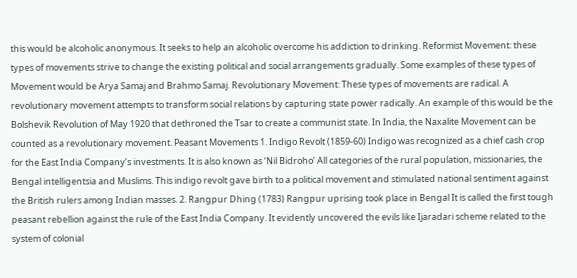this would be alcoholic anonymous. It seeks to help an alcoholic overcome his addiction to drinking. Reformist Movement: these types of movements strive to change the existing political and social arrangements gradually. Some examples of these types of Movement would be Arya Samaj and Brahmo Samaj. Revolutionary Movement: These types of movements are radical. A revolutionary movement attempts to transform social relations by capturing state power radically. An example of this would be the Bolshevik Revolution of May 1920 that dethroned the Tsar to create a communist state. In India, the Naxalite Movement can be counted as a revolutionary movement. Peasant Movements 1. Indigo Revolt (1859-60) Indigo was recognized as a chief cash crop for the East India Company’s investments. It is also known as ‘Nil Bidroho’ All categories of the rural population, missionaries, the Bengal intelligentsia and Muslims. This indigo revolt gave birth to a political movement and stimulated national sentiment against the British rulers among Indian masses. 2. Rangpur Dhing (1783) Rangpur uprising took place in Bengal It is called the first tough peasant rebellion against the rule of the East India Company. It evidently uncovered the evils like Ijaradari scheme related to the system of colonial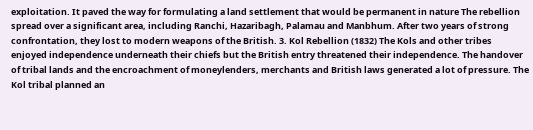exploitation. It paved the way for formulating a land settlement that would be permanent in nature The rebellion spread over a significant area, including Ranchi, Hazaribagh, Palamau and Manbhum. After two years of strong confrontation, they lost to modern weapons of the British. 3. Kol Rebellion (1832) The Kols and other tribes enjoyed independence underneath their chiefs but the British entry threatened their independence. The handover of tribal lands and the encroachment of moneylenders, merchants and British laws generated a lot of pressure. The Kol tribal planned an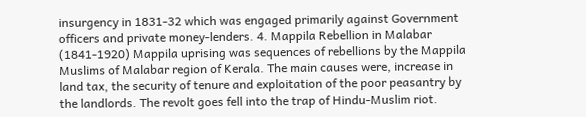insurgency in 1831-32 which was engaged primarily against Government officers and private money-lenders. 4. Mappila Rebellion in Malabar (1841-1920) Mappila uprising was sequences of rebellions by the Mappila Muslims of Malabar region of Kerala. The main causes were, increase in land tax, the security of tenure and exploitation of the poor peasantry by the landlords. The revolt goes fell into the trap of Hindu-Muslim riot.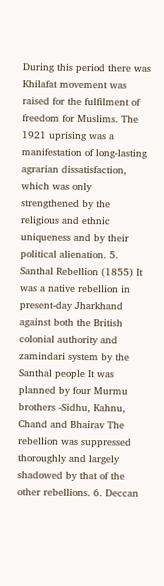During this period there was Khilafat movement was raised for the fulfilment of freedom for Muslims. The 1921 uprising was a manifestation of long-lasting agrarian dissatisfaction, which was only strengthened by the religious and ethnic uniqueness and by their political alienation. 5. Santhal Rebellion (1855) It was a native rebellion in present-day Jharkhand against both the British colonial authority and zamindari system by the Santhal people It was planned by four Murmu brothers -Sidhu, Kahnu, Chand and Bhairav The rebellion was suppressed thoroughly and largely shadowed by that of the other rebellions. 6. Deccan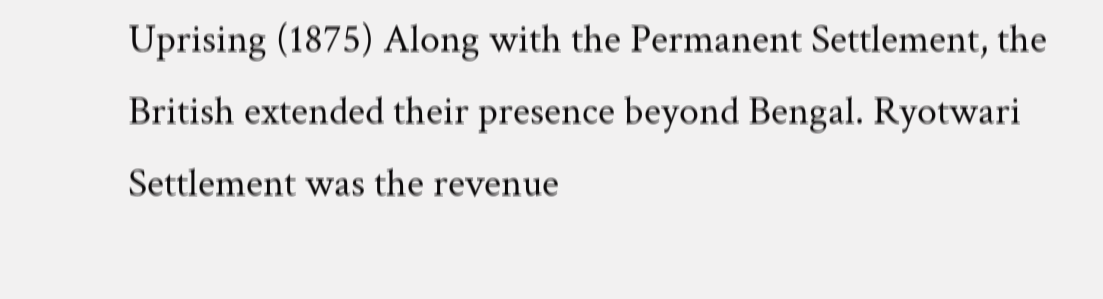Uprising (1875) Along with the Permanent Settlement, the British extended their presence beyond Bengal. Ryotwari Settlement was the revenue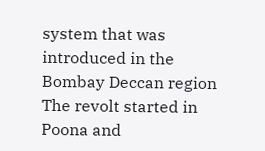system that was introduced in the Bombay Deccan region The revolt started in Poona and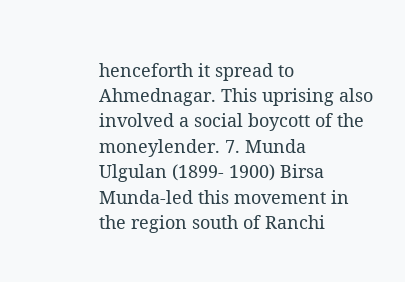henceforth it spread to Ahmednagar. This uprising also involved a social boycott of the moneylender. 7. Munda Ulgulan (1899- 1900) Birsa Munda-led this movement in the region south of Ranchi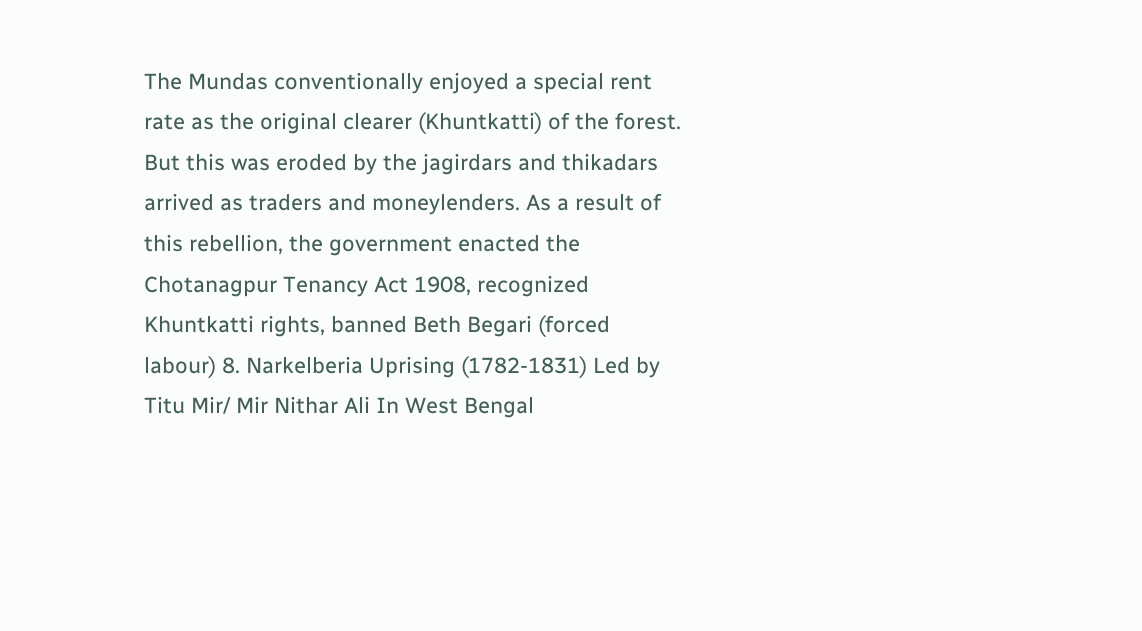The Mundas conventionally enjoyed a special rent rate as the original clearer (Khuntkatti) of the forest. But this was eroded by the jagirdars and thikadars arrived as traders and moneylenders. As a result of this rebellion, the government enacted the Chotanagpur Tenancy Act 1908, recognized Khuntkatti rights, banned Beth Begari (forced labour) 8. Narkelberia Uprising (1782-1831) Led by Titu Mir/ Mir Nithar Ali In West Bengal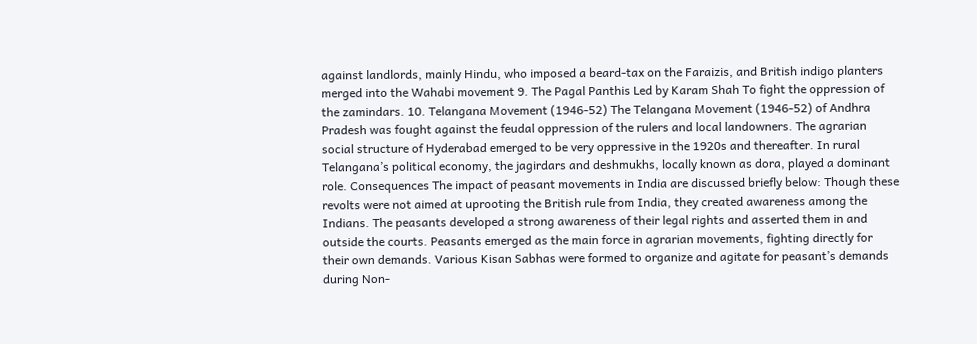against landlords, mainly Hindu, who imposed a beard-tax on the Faraizis, and British indigo planters merged into the Wahabi movement 9. The Pagal Panthis Led by Karam Shah To fight the oppression of the zamindars. 10. Telangana Movement (1946-52) The Telangana Movement (1946-52) of Andhra Pradesh was fought against the feudal oppression of the rulers and local landowners. The agrarian social structure of Hyderabad emerged to be very oppressive in the 1920s and thereafter. In rural Telangana’s political economy, the jagirdars and deshmukhs, locally known as dora, played a dominant role. Consequences The impact of peasant movements in India are discussed briefly below: Though these revolts were not aimed at uprooting the British rule from India, they created awareness among the Indians. The peasants developed a strong awareness of their legal rights and asserted them in and outside the courts. Peasants emerged as the main force in agrarian movements, fighting directly for their own demands. Various Kisan Sabhas were formed to organize and agitate for peasant’s demands during Non-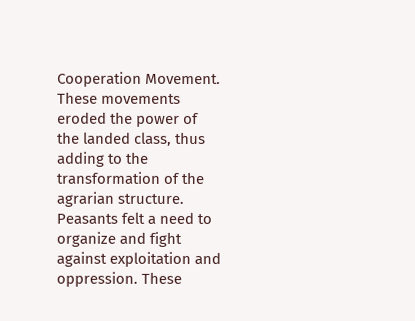Cooperation Movement. These movements eroded the power of the landed class, thus adding to the transformation of the agrarian structure. Peasants felt a need to organize and fight against exploitation and oppression. These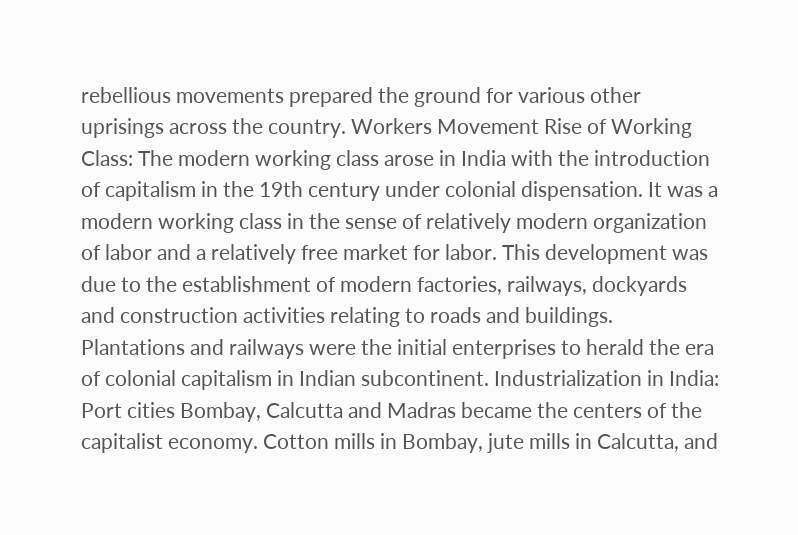rebellious movements prepared the ground for various other uprisings across the country. Workers Movement Rise of Working Class: The modern working class arose in India with the introduction of capitalism in the 19th century under colonial dispensation. It was a modern working class in the sense of relatively modern organization of labor and a relatively free market for labor. This development was due to the establishment of modern factories, railways, dockyards and construction activities relating to roads and buildings. Plantations and railways were the initial enterprises to herald the era of colonial capitalism in Indian subcontinent. Industrialization in India: Port cities Bombay, Calcutta and Madras became the centers of the capitalist economy. Cotton mills in Bombay, jute mills in Calcutta, and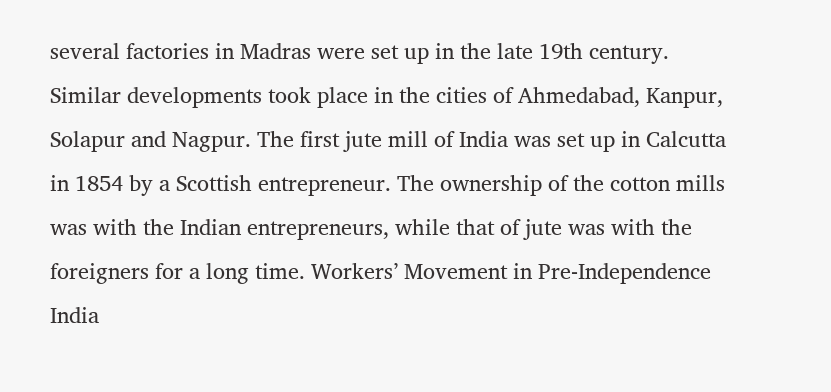several factories in Madras were set up in the late 19th century. Similar developments took place in the cities of Ahmedabad, Kanpur, Solapur and Nagpur. The first jute mill of India was set up in Calcutta in 1854 by a Scottish entrepreneur. The ownership of the cotton mills was with the Indian entrepreneurs, while that of jute was with the foreigners for a long time. Workers’ Movement in Pre-Independence India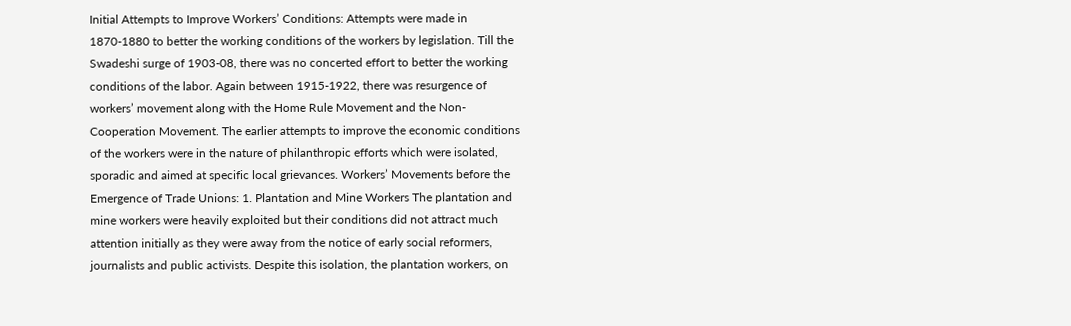Initial Attempts to Improve Workers’ Conditions: Attempts were made in 1870-1880 to better the working conditions of the workers by legislation. Till the Swadeshi surge of 1903-08, there was no concerted effort to better the working conditions of the labor. Again between 1915-1922, there was resurgence of workers’ movement along with the Home Rule Movement and the Non-Cooperation Movement. The earlier attempts to improve the economic conditions of the workers were in the nature of philanthropic efforts which were isolated, sporadic and aimed at specific local grievances. Workers’ Movements before the Emergence of Trade Unions: 1. Plantation and Mine Workers The plantation and mine workers were heavily exploited but their conditions did not attract much attention initially as they were away from the notice of early social reformers, journalists and public activists. Despite this isolation, the plantation workers, on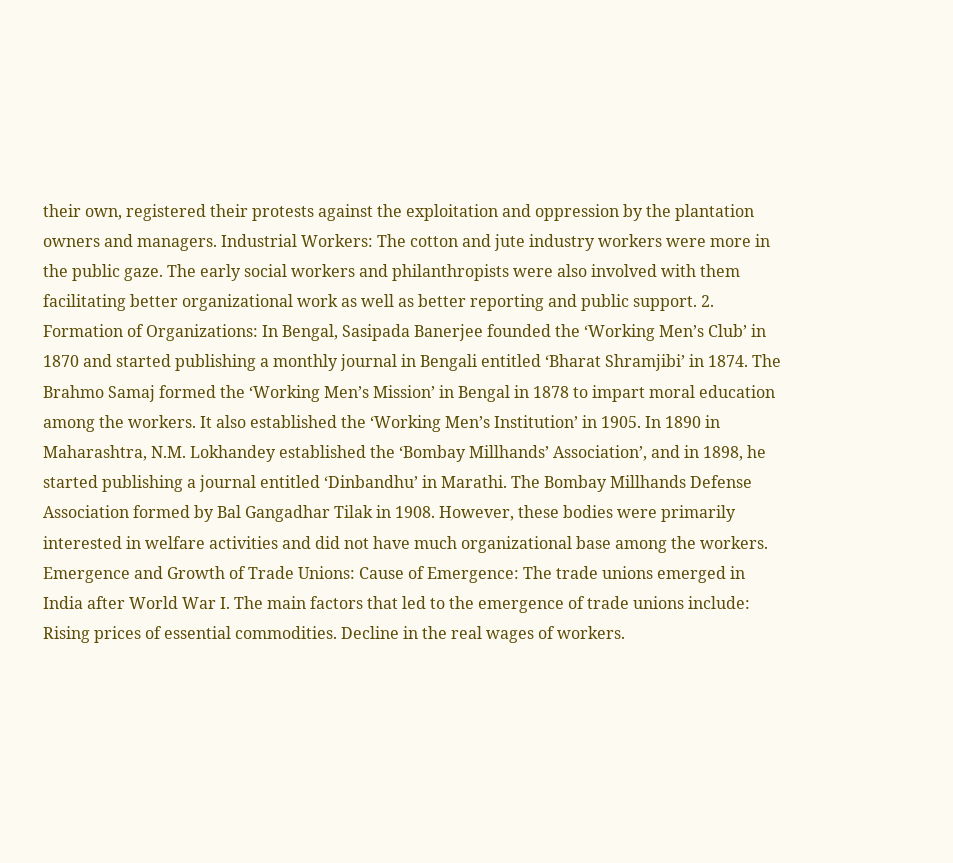their own, registered their protests against the exploitation and oppression by the plantation owners and managers. Industrial Workers: The cotton and jute industry workers were more in the public gaze. The early social workers and philanthropists were also involved with them facilitating better organizational work as well as better reporting and public support. 2. Formation of Organizations: In Bengal, Sasipada Banerjee founded the ‘Working Men’s Club’ in 1870 and started publishing a monthly journal in Bengali entitled ‘Bharat Shramjibi’ in 1874. The Brahmo Samaj formed the ‘Working Men’s Mission’ in Bengal in 1878 to impart moral education among the workers. It also established the ‘Working Men’s Institution’ in 1905. In 1890 in Maharashtra, N.M. Lokhandey established the ‘Bombay Millhands’ Association’, and in 1898, he started publishing a journal entitled ‘Dinbandhu’ in Marathi. The Bombay Millhands Defense Association formed by Bal Gangadhar Tilak in 1908. However, these bodies were primarily interested in welfare activities and did not have much organizational base among the workers. Emergence and Growth of Trade Unions: Cause of Emergence: The trade unions emerged in India after World War I. The main factors that led to the emergence of trade unions include: Rising prices of essential commodities. Decline in the real wages of workers.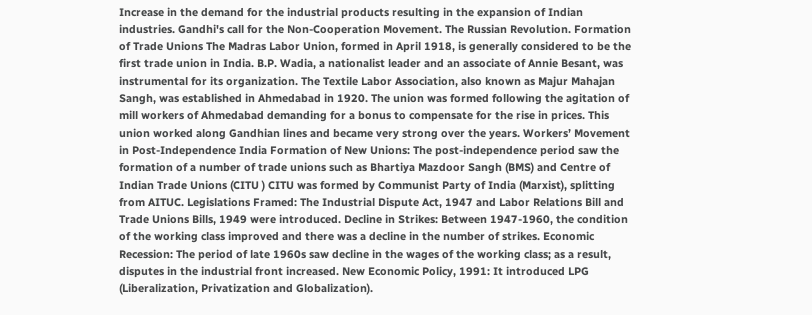Increase in the demand for the industrial products resulting in the expansion of Indian industries. Gandhi's call for the Non-Cooperation Movement. The Russian Revolution. Formation of Trade Unions The Madras Labor Union, formed in April 1918, is generally considered to be the first trade union in India. B.P. Wadia, a nationalist leader and an associate of Annie Besant, was instrumental for its organization. The Textile Labor Association, also known as Majur Mahajan Sangh, was established in Ahmedabad in 1920. The union was formed following the agitation of mill workers of Ahmedabad demanding for a bonus to compensate for the rise in prices. This union worked along Gandhian lines and became very strong over the years. Workers’ Movement in Post-Independence India Formation of New Unions: The post-independence period saw the formation of a number of trade unions such as Bhartiya Mazdoor Sangh (BMS) and Centre of Indian Trade Unions (CITU ) CITU was formed by Communist Party of India (Marxist), splitting from AITUC. Legislations Framed: The Industrial Dispute Act, 1947 and Labor Relations Bill and Trade Unions Bills, 1949 were introduced. Decline in Strikes: Between 1947-1960, the condition of the working class improved and there was a decline in the number of strikes. Economic Recession: The period of late 1960s saw decline in the wages of the working class; as a result, disputes in the industrial front increased. New Economic Policy, 1991: It introduced LPG (Liberalization, Privatization and Globalization).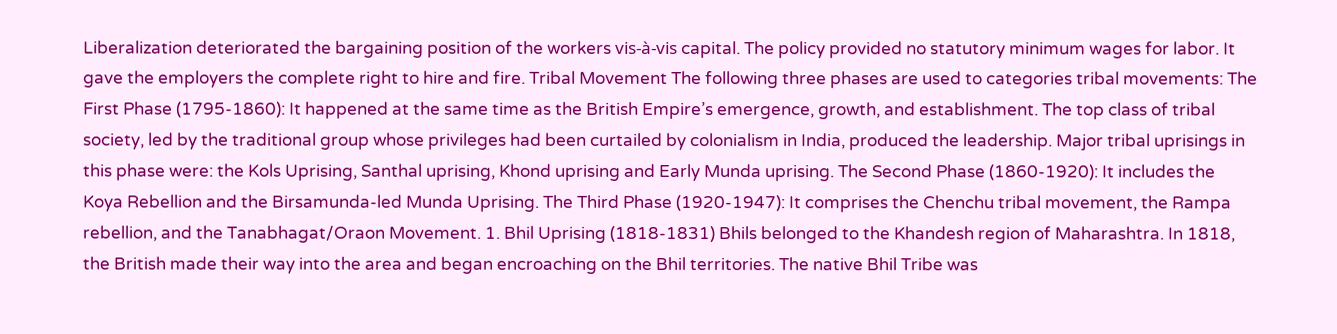Liberalization deteriorated the bargaining position of the workers vis-à-vis capital. The policy provided no statutory minimum wages for labor. It gave the employers the complete right to hire and fire. Tribal Movement The following three phases are used to categories tribal movements: The First Phase (1795-1860): It happened at the same time as the British Empire’s emergence, growth, and establishment. The top class of tribal society, led by the traditional group whose privileges had been curtailed by colonialism in India, produced the leadership. Major tribal uprisings in this phase were: the Kols Uprising, Santhal uprising, Khond uprising and Early Munda uprising. The Second Phase (1860-1920): It includes the Koya Rebellion and the Birsamunda-led Munda Uprising. The Third Phase (1920-1947): It comprises the Chenchu tribal movement, the Rampa rebellion, and the Tanabhagat/Oraon Movement. 1. Bhil Uprising (1818-1831) Bhils belonged to the Khandesh region of Maharashtra. In 1818, the British made their way into the area and began encroaching on the Bhil territories. The native Bhil Tribe was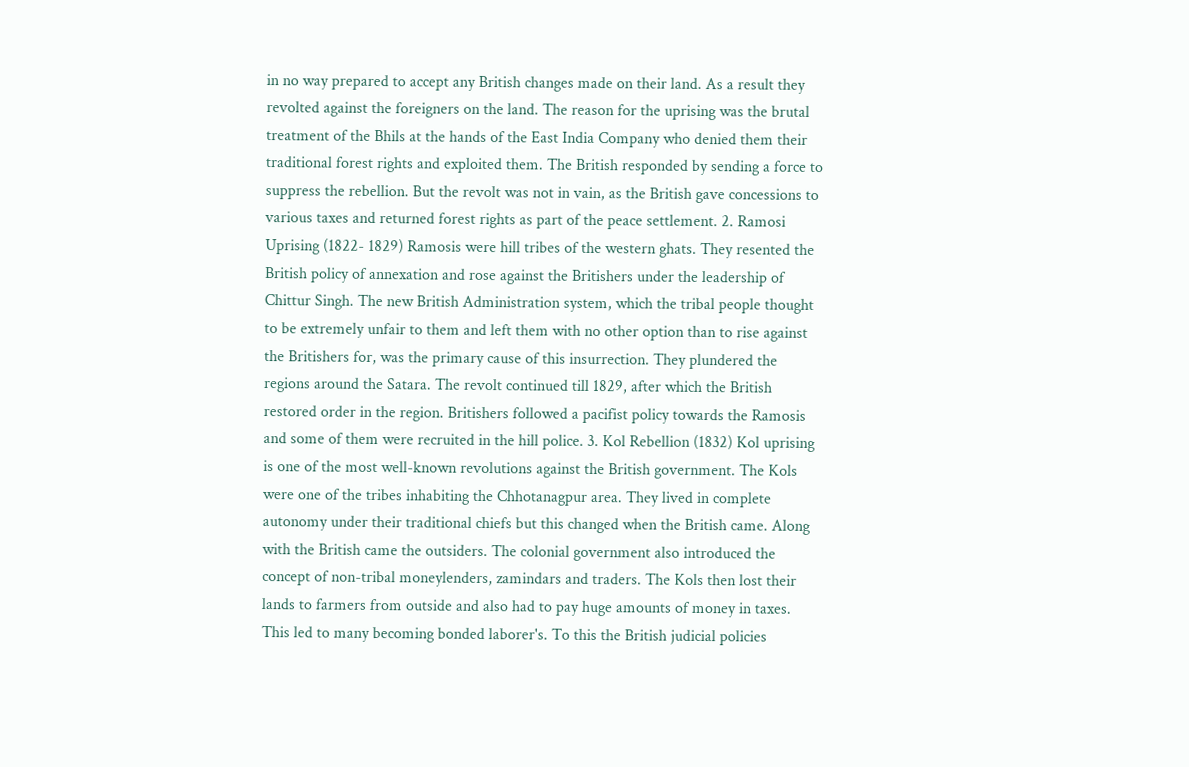in no way prepared to accept any British changes made on their land. As a result they revolted against the foreigners on the land. The reason for the uprising was the brutal treatment of the Bhils at the hands of the East India Company who denied them their traditional forest rights and exploited them. The British responded by sending a force to suppress the rebellion. But the revolt was not in vain, as the British gave concessions to various taxes and returned forest rights as part of the peace settlement. 2. Ramosi Uprising (1822- 1829) Ramosis were hill tribes of the western ghats. They resented the British policy of annexation and rose against the Britishers under the leadership of Chittur Singh. The new British Administration system, which the tribal people thought to be extremely unfair to them and left them with no other option than to rise against the Britishers for, was the primary cause of this insurrection. They plundered the regions around the Satara. The revolt continued till 1829, after which the British restored order in the region. Britishers followed a pacifist policy towards the Ramosis and some of them were recruited in the hill police. 3. Kol Rebellion (1832) Kol uprising is one of the most well-known revolutions against the British government. The Kols were one of the tribes inhabiting the Chhotanagpur area. They lived in complete autonomy under their traditional chiefs but this changed when the British came. Along with the British came the outsiders. The colonial government also introduced the concept of non-tribal moneylenders, zamindars and traders. The Kols then lost their lands to farmers from outside and also had to pay huge amounts of money in taxes. This led to many becoming bonded laborer's. To this the British judicial policies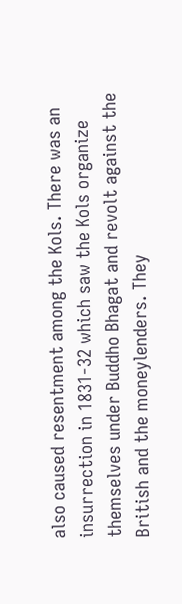also caused resentment among the Kols. There was an insurrection in 1831-32 which saw the Kols organize themselves under Buddho Bhagat and revolt against the British and the moneylenders. They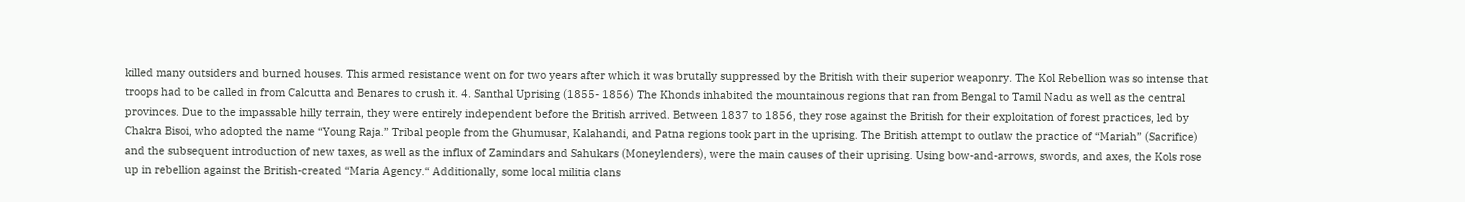killed many outsiders and burned houses. This armed resistance went on for two years after which it was brutally suppressed by the British with their superior weaponry. The Kol Rebellion was so intense that troops had to be called in from Calcutta and Benares to crush it. 4. Santhal Uprising (1855- 1856) The Khonds inhabited the mountainous regions that ran from Bengal to Tamil Nadu as well as the central provinces. Due to the impassable hilly terrain, they were entirely independent before the British arrived. Between 1837 to 1856, they rose against the British for their exploitation of forest practices, led by Chakra Bisoi, who adopted the name “Young Raja.” Tribal people from the Ghumusar, Kalahandi, and Patna regions took part in the uprising. The British attempt to outlaw the practice of “Mariah” (Sacrifice) and the subsequent introduction of new taxes, as well as the influx of Zamindars and Sahukars (Moneylenders), were the main causes of their uprising. Using bow-and-arrows, swords, and axes, the Kols rose up in rebellion against the British-created “Maria Agency.“ Additionally, some local militia clans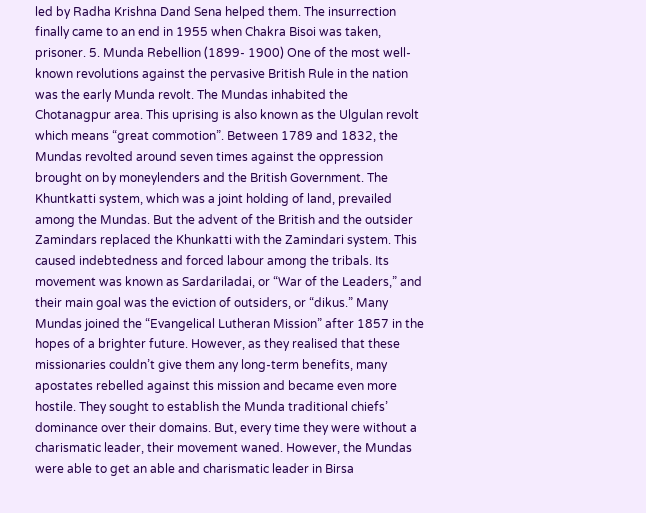led by Radha Krishna Dand Sena helped them. The insurrection finally came to an end in 1955 when Chakra Bisoi was taken, prisoner. 5. Munda Rebellion (1899- 1900) One of the most well-known revolutions against the pervasive British Rule in the nation was the early Munda revolt. The Mundas inhabited the Chotanagpur area. This uprising is also known as the Ulgulan revolt which means “great commotion”. Between 1789 and 1832, the Mundas revolted around seven times against the oppression brought on by moneylenders and the British Government. The Khuntkatti system, which was a joint holding of land, prevailed among the Mundas. But the advent of the British and the outsider Zamindars replaced the Khunkatti with the Zamindari system. This caused indebtedness and forced labour among the tribals. Its movement was known as Sardariladai, or “War of the Leaders,” and their main goal was the eviction of outsiders, or “dikus.” Many Mundas joined the “Evangelical Lutheran Mission” after 1857 in the hopes of a brighter future. However, as they realised that these missionaries couldn’t give them any long-term benefits, many apostates rebelled against this mission and became even more hostile. They sought to establish the Munda traditional chiefs’ dominance over their domains. But, every time they were without a charismatic leader, their movement waned. However, the Mundas were able to get an able and charismatic leader in Birsa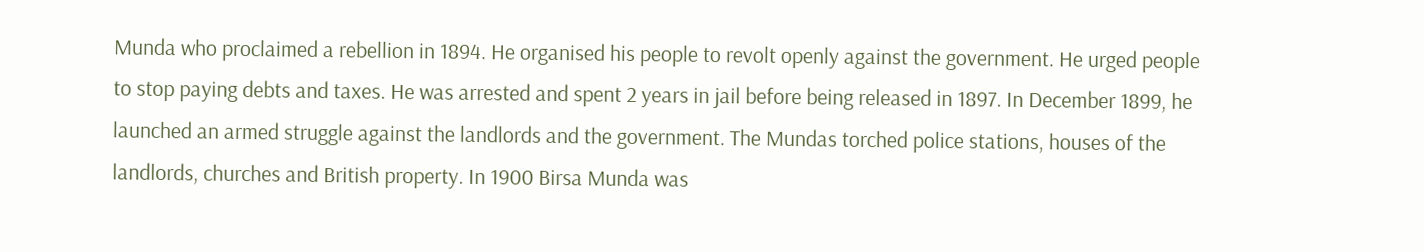Munda who proclaimed a rebellion in 1894. He organised his people to revolt openly against the government. He urged people to stop paying debts and taxes. He was arrested and spent 2 years in jail before being released in 1897. In December 1899, he launched an armed struggle against the landlords and the government. The Mundas torched police stations, houses of the landlords, churches and British property. In 1900 Birsa Munda was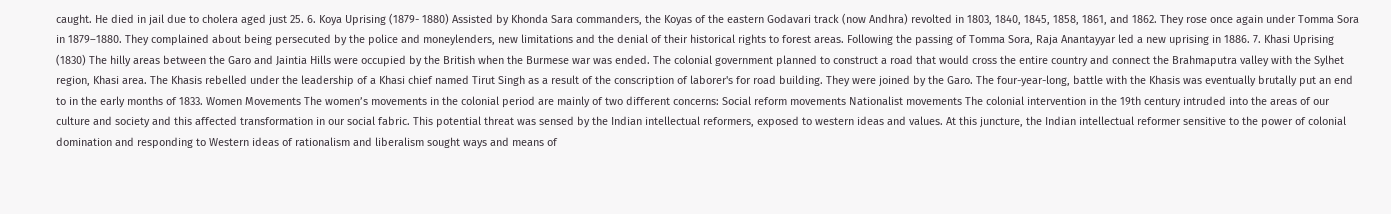caught. He died in jail due to cholera aged just 25. 6. Koya Uprising (1879- 1880) Assisted by Khonda Sara commanders, the Koyas of the eastern Godavari track (now Andhra) revolted in 1803, 1840, 1845, 1858, 1861, and 1862. They rose once again under Tomma Sora in 1879–1880. They complained about being persecuted by the police and moneylenders, new limitations and the denial of their historical rights to forest areas. Following the passing of Tomma Sora, Raja Anantayyar led a new uprising in 1886. 7. Khasi Uprising (1830) The hilly areas between the Garo and Jaintia Hills were occupied by the British when the Burmese war was ended. The colonial government planned to construct a road that would cross the entire country and connect the Brahmaputra valley with the Sylhet region, Khasi area. The Khasis rebelled under the leadership of a Khasi chief named Tirut Singh as a result of the conscription of laborer's for road building. They were joined by the Garo. The four-year-long, battle with the Khasis was eventually brutally put an end to in the early months of 1833. Women Movements The women’s movements in the colonial period are mainly of two different concerns: Social reform movements Nationalist movements The colonial intervention in the 19th century intruded into the areas of our culture and society and this affected transformation in our social fabric. This potential threat was sensed by the Indian intellectual reformers, exposed to western ideas and values. At this juncture, the Indian intellectual reformer sensitive to the power of colonial domination and responding to Western ideas of rationalism and liberalism sought ways and means of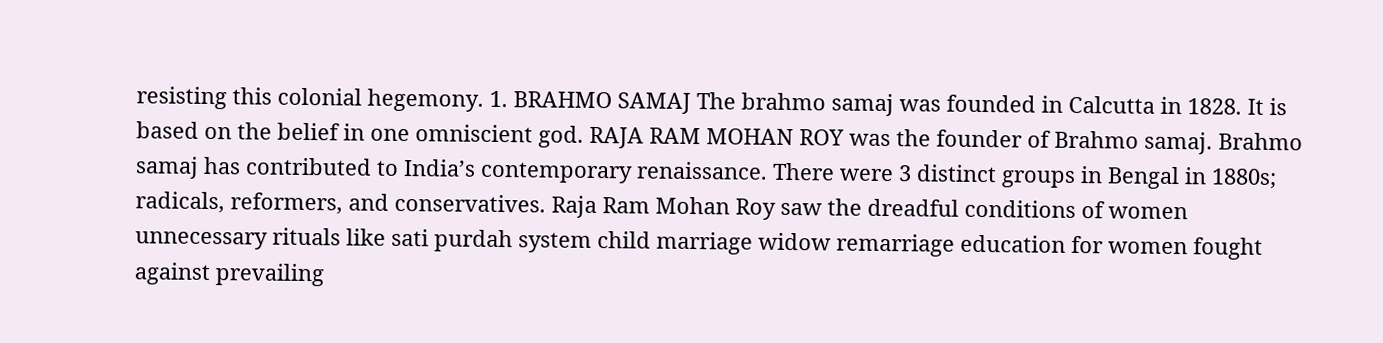resisting this colonial hegemony. 1. BRAHMO SAMAJ The brahmo samaj was founded in Calcutta in 1828. It is based on the belief in one omniscient god. RAJA RAM MOHAN ROY was the founder of Brahmo samaj. Brahmo samaj has contributed to India’s contemporary renaissance. There were 3 distinct groups in Bengal in 1880s; radicals, reformers, and conservatives. Raja Ram Mohan Roy saw the dreadful conditions of women unnecessary rituals like sati purdah system child marriage widow remarriage education for women fought against prevailing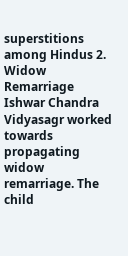superstitions among Hindus 2. Widow Remarriage Ishwar Chandra Vidyasagr worked towards propagating widow remarriage. The child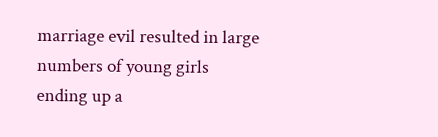marriage evil resulted in large numbers of young girls ending up a